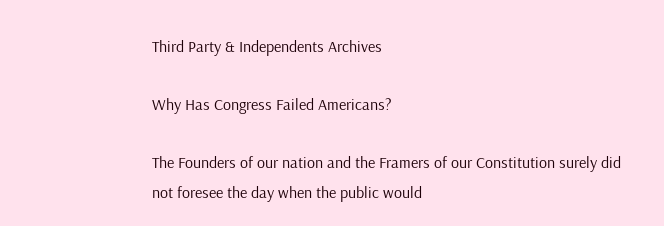Third Party & Independents Archives

Why Has Congress Failed Americans?

The Founders of our nation and the Framers of our Constitution surely did not foresee the day when the public would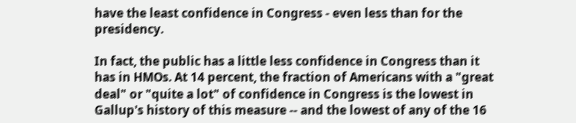have the least confidence in Congress - even less than for the presidency.

In fact, the public has a little less confidence in Congress than it has in HMOs. At 14 percent, the fraction of Americans with a "great deal" or "quite a lot" of confidence in Congress is the lowest in Gallup's history of this measure -- and the lowest of any of the 16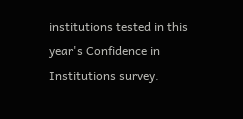institutions tested in this year's Confidence in Institutions survey.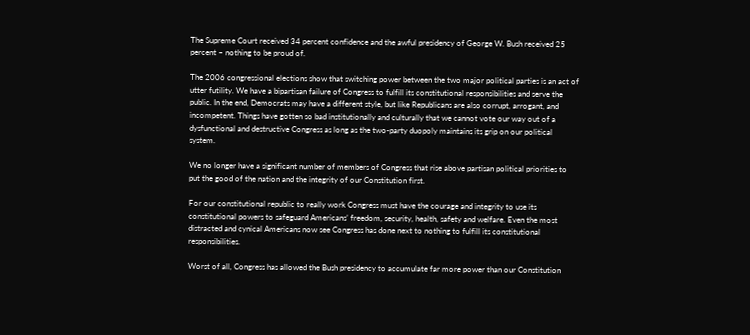The Supreme Court received 34 percent confidence and the awful presidency of George W. Bush received 25 percent – nothing to be proud of.

The 2006 congressional elections show that switching power between the two major political parties is an act of utter futility. We have a bipartisan failure of Congress to fulfill its constitutional responsibilities and serve the public. In the end, Democrats may have a different style, but like Republicans are also corrupt, arrogant, and incompetent. Things have gotten so bad institutionally and culturally that we cannot vote our way out of a dysfunctional and destructive Congress as long as the two-party duopoly maintains its grip on our political system.

We no longer have a significant number of members of Congress that rise above partisan political priorities to put the good of the nation and the integrity of our Constitution first.

For our constitutional republic to really work Congress must have the courage and integrity to use its constitutional powers to safeguard Americans’ freedom, security, health, safety and welfare. Even the most distracted and cynical Americans now see Congress has done next to nothing to fulfill its constitutional responsibilities.

Worst of all, Congress has allowed the Bush presidency to accumulate far more power than our Constitution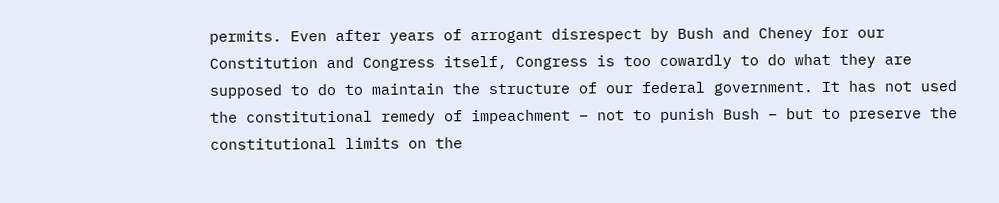permits. Even after years of arrogant disrespect by Bush and Cheney for our Constitution and Congress itself, Congress is too cowardly to do what they are supposed to do to maintain the structure of our federal government. It has not used the constitutional remedy of impeachment – not to punish Bush – but to preserve the constitutional limits on the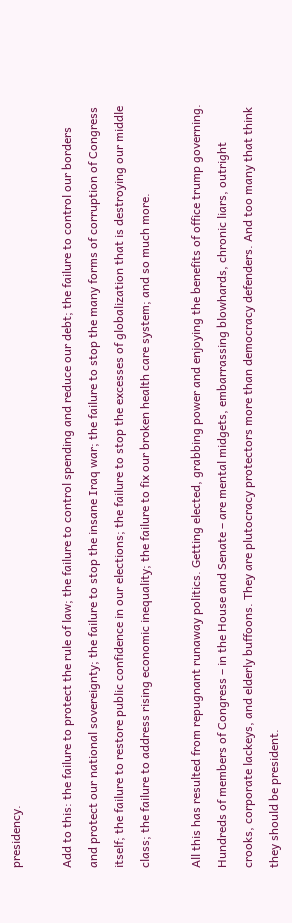presidency.

Add to this: the failure to protect the rule of law; the failure to control spending and reduce our debt; the failure to control our borders and protect our national sovereignty; the failure to stop the insane Iraq war; the failure to stop the many forms of corruption of Congress itself; the failure to restore public confidence in our elections; the failure to stop the excesses of globalization that is destroying our middle class; the failure to address rising economic inequality; the failure to fix our broken health care system; and so much more.

All this has resulted from repugnant runaway politics. Getting elected, grabbing power and enjoying the benefits of office trump governing. Hundreds of members of Congress – in the House and Senate – are mental midgets, embarrassing blowhards, chronic liars, outright crooks, corporate lackeys, and elderly buffoons. They are plutocracy protectors more than democracy defenders. And too many that think they should be president.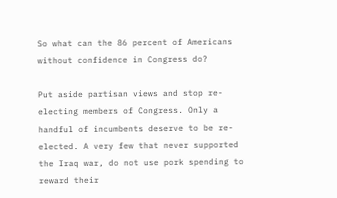So what can the 86 percent of Americans without confidence in Congress do?

Put aside partisan views and stop re-electing members of Congress. Only a handful of incumbents deserve to be re-elected. A very few that never supported the Iraq war, do not use pork spending to reward their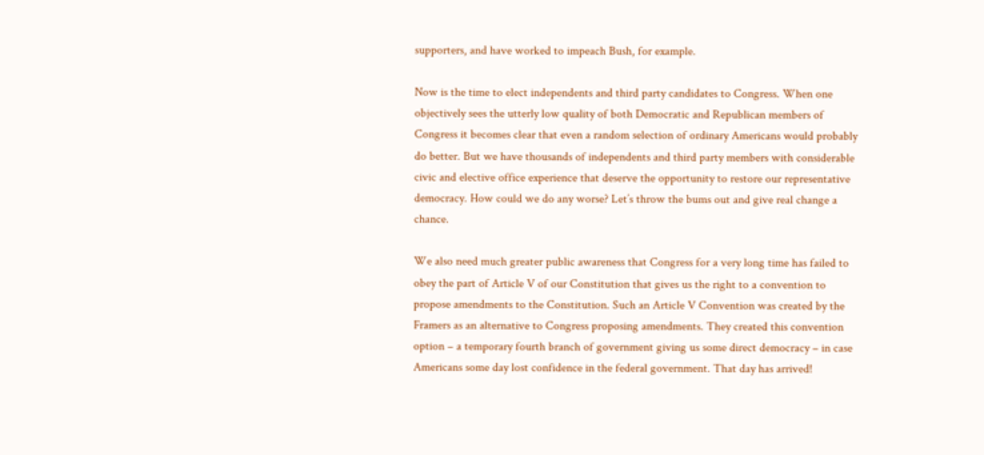supporters, and have worked to impeach Bush, for example.

Now is the time to elect independents and third party candidates to Congress. When one objectively sees the utterly low quality of both Democratic and Republican members of Congress it becomes clear that even a random selection of ordinary Americans would probably do better. But we have thousands of independents and third party members with considerable civic and elective office experience that deserve the opportunity to restore our representative democracy. How could we do any worse? Let’s throw the bums out and give real change a chance.

We also need much greater public awareness that Congress for a very long time has failed to obey the part of Article V of our Constitution that gives us the right to a convention to propose amendments to the Constitution. Such an Article V Convention was created by the Framers as an alternative to Congress proposing amendments. They created this convention option – a temporary fourth branch of government giving us some direct democracy – in case Americans some day lost confidence in the federal government. That day has arrived!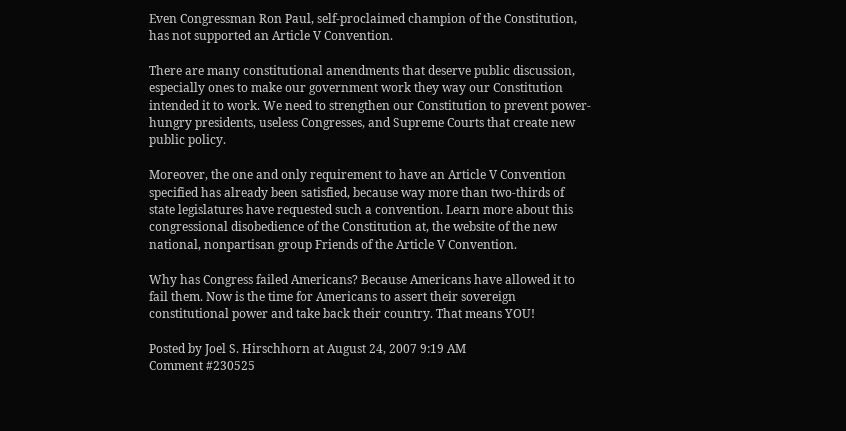Even Congressman Ron Paul, self-proclaimed champion of the Constitution, has not supported an Article V Convention.

There are many constitutional amendments that deserve public discussion, especially ones to make our government work they way our Constitution intended it to work. We need to strengthen our Constitution to prevent power-hungry presidents, useless Congresses, and Supreme Courts that create new public policy.

Moreover, the one and only requirement to have an Article V Convention specified has already been satisfied, because way more than two-thirds of state legislatures have requested such a convention. Learn more about this congressional disobedience of the Constitution at, the website of the new national, nonpartisan group Friends of the Article V Convention.

Why has Congress failed Americans? Because Americans have allowed it to fail them. Now is the time for Americans to assert their sovereign constitutional power and take back their country. That means YOU!

Posted by Joel S. Hirschhorn at August 24, 2007 9:19 AM
Comment #230525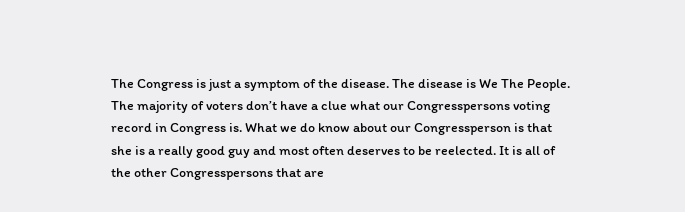The Congress is just a symptom of the disease. The disease is We The People. The majority of voters don’t have a clue what our Congresspersons voting record in Congress is. What we do know about our Congressperson is that she is a really good guy and most often deserves to be reelected. It is all of the other Congresspersons that are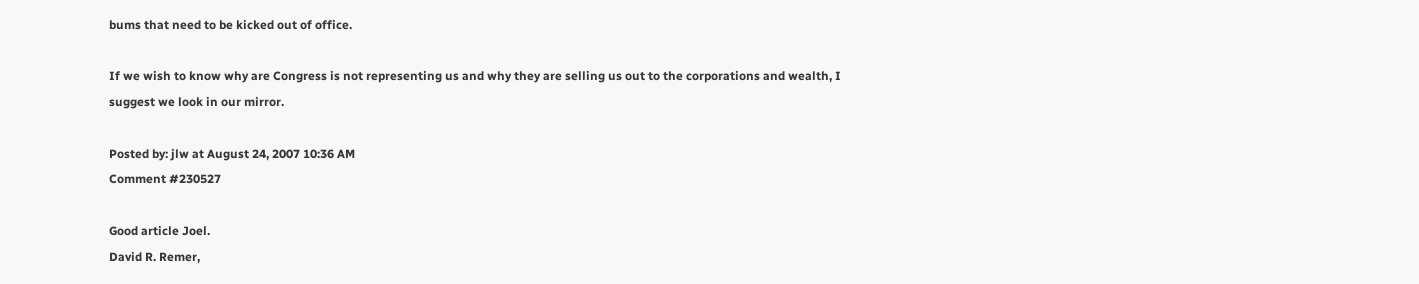bums that need to be kicked out of office.

If we wish to know why are Congress is not representing us and why they are selling us out to the corporations and wealth, I suggest we look in our mirror.

Posted by: jlw at August 24, 2007 10:36 AM
Comment #230527

Good article Joel.
David R. Remer,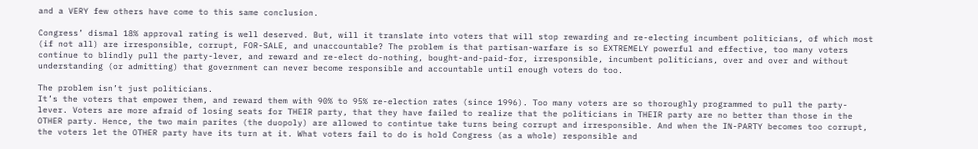and a VERY few others have come to this same conclusion.

Congress’ dismal 18% approval rating is well deserved. But, will it translate into voters that will stop rewarding and re-electing incumbent politicians, of which most (if not all) are irresponsible, corrupt, FOR-SALE, and unaccountable? The problem is that partisan-warfare is so EXTREMELY powerful and effective, too many voters continue to blindly pull the party-lever, and reward and re-elect do-nothing, bought-and-paid-for, irresponsible, incumbent politicians, over and over and without understanding (or admitting) that government can never become responsible and accountable until enough voters do too.

The problem isn’t just politicians.
It’s the voters that empower them, and reward them with 90% to 95% re-election rates (since 1996). Too many voters are so thoroughly programmed to pull the party-lever. Voters are more afraid of losing seats for THEIR party, that they have failed to realize that the politicians in THEIR party are no better than those in the OTHER party. Hence, the two main parites (the duopoly) are allowed to contintue take turns being corrupt and irresponsible. And when the IN-PARTY becomes too corrupt, the voters let the OTHER party have its turn at it. What voters fail to do is hold Congress (as a whole) responsible and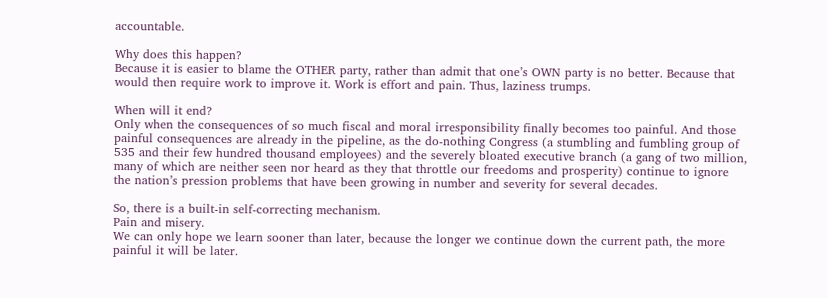accountable.

Why does this happen?
Because it is easier to blame the OTHER party, rather than admit that one’s OWN party is no better. Because that would then require work to improve it. Work is effort and pain. Thus, laziness trumps.

When will it end?
Only when the consequences of so much fiscal and moral irresponsibility finally becomes too painful. And those painful consequences are already in the pipeline, as the do-nothing Congress (a stumbling and fumbling group of 535 and their few hundred thousand employees) and the severely bloated executive branch (a gang of two million, many of which are neither seen nor heard as they that throttle our freedoms and prosperity) continue to ignore the nation’s pression problems that have been growing in number and severity for several decades.

So, there is a built-in self-correcting mechanism.
Pain and misery.
We can only hope we learn sooner than later, because the longer we continue down the current path, the more painful it will be later.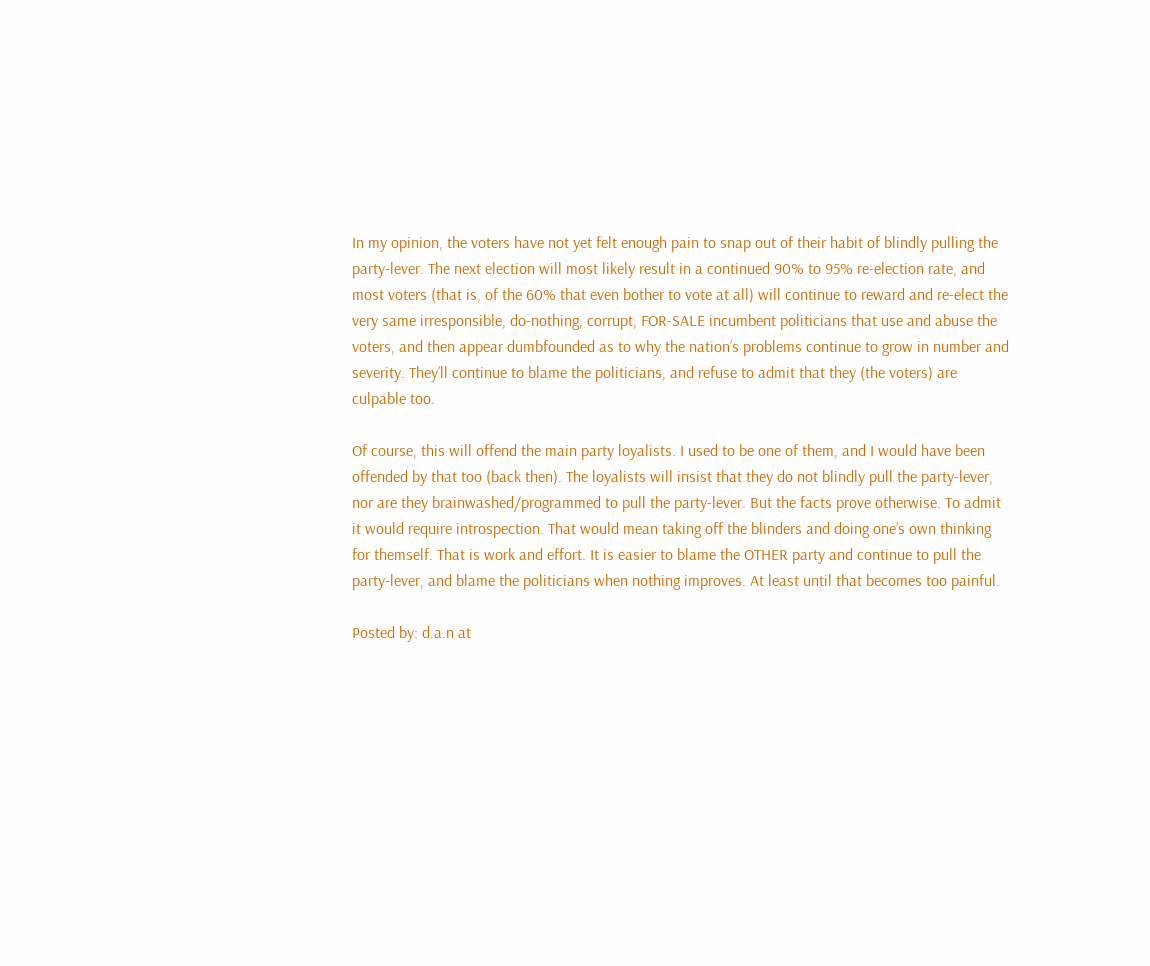In my opinion, the voters have not yet felt enough pain to snap out of their habit of blindly pulling the party-lever. The next election will most likely result in a continued 90% to 95% re-election rate, and most voters (that is, of the 60% that even bother to vote at all) will continue to reward and re-elect the very same irresponsible, do-nothing, corrupt, FOR-SALE incumbent politicians that use and abuse the voters, and then appear dumbfounded as to why the nation’s problems continue to grow in number and severity. They’ll continue to blame the politicians, and refuse to admit that they (the voters) are culpable too.

Of course, this will offend the main party loyalists. I used to be one of them, and I would have been offended by that too (back then). The loyalists will insist that they do not blindly pull the party-lever, nor are they brainwashed/programmed to pull the party-lever. But the facts prove otherwise. To admit it would require introspection. That would mean taking off the blinders and doing one’s own thinking for themself. That is work and effort. It is easier to blame the OTHER party and continue to pull the party-lever, and blame the politicians when nothing improves. At least until that becomes too painful.

Posted by: d.a.n at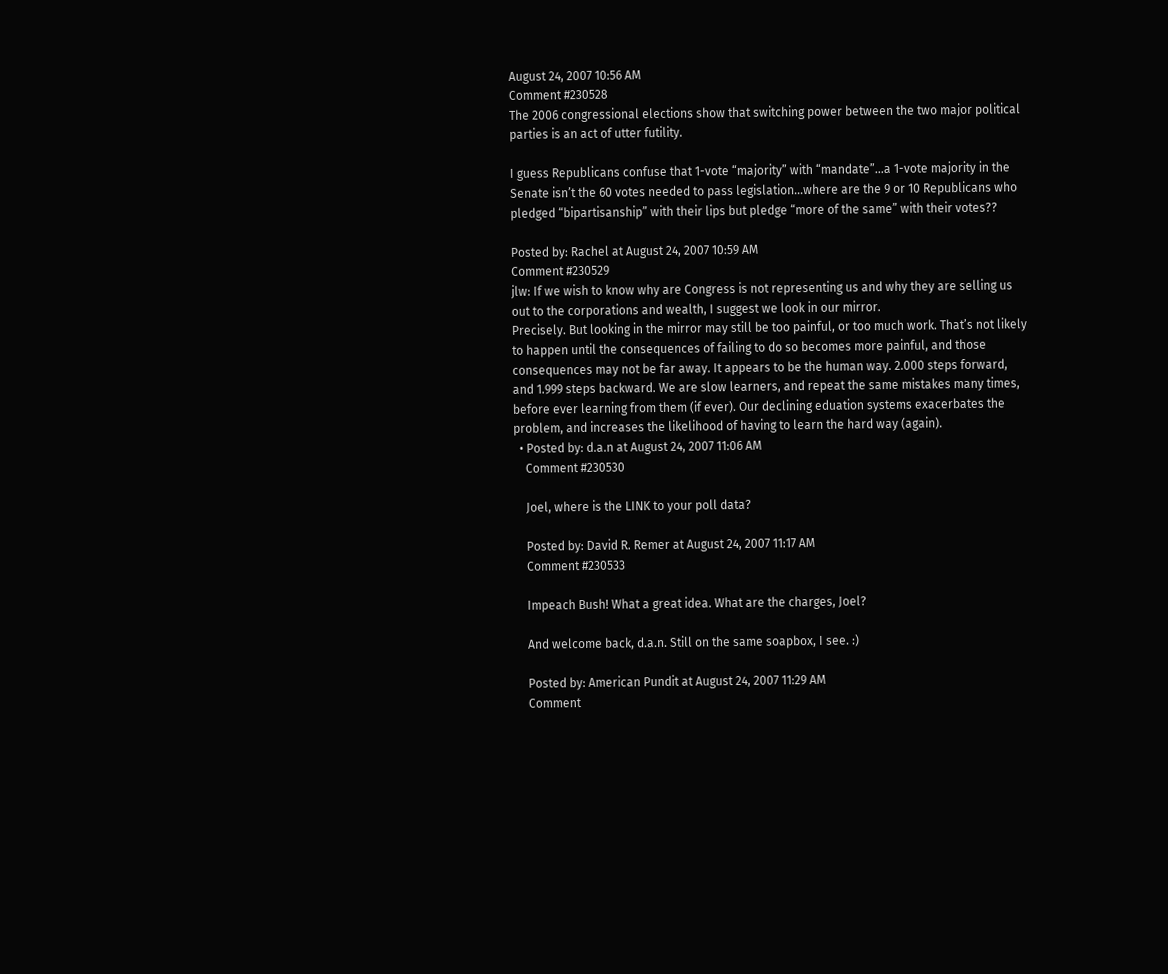August 24, 2007 10:56 AM
Comment #230528
The 2006 congressional elections show that switching power between the two major political parties is an act of utter futility.

I guess Republicans confuse that 1-vote “majority” with “mandate”…a 1-vote majority in the Senate isn’t the 60 votes needed to pass legislation…where are the 9 or 10 Republicans who pledged “bipartisanship” with their lips but pledge “more of the same” with their votes??

Posted by: Rachel at August 24, 2007 10:59 AM
Comment #230529
jlw: If we wish to know why are Congress is not representing us and why they are selling us out to the corporations and wealth, I suggest we look in our mirror.
Precisely. But looking in the mirror may still be too painful, or too much work. That’s not likely to happen until the consequences of failing to do so becomes more painful, and those consequences may not be far away. It appears to be the human way. 2.000 steps forward, and 1.999 steps backward. We are slow learners, and repeat the same mistakes many times, before ever learning from them (if ever). Our declining eduation systems exacerbates the problem, and increases the likelihood of having to learn the hard way (again).
  • Posted by: d.a.n at August 24, 2007 11:06 AM
    Comment #230530

    Joel, where is the LINK to your poll data?

    Posted by: David R. Remer at August 24, 2007 11:17 AM
    Comment #230533

    Impeach Bush! What a great idea. What are the charges, Joel?

    And welcome back, d.a.n. Still on the same soapbox, I see. :)

    Posted by: American Pundit at August 24, 2007 11:29 AM
    Comment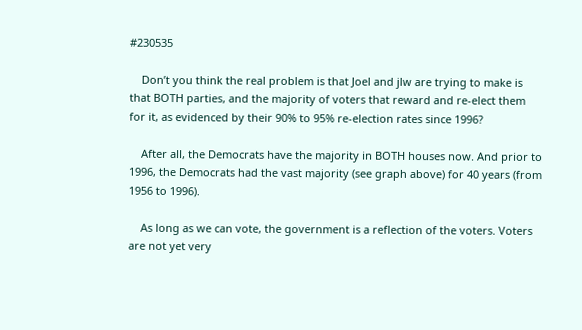#230535

    Don’t you think the real problem is that Joel and jlw are trying to make is that BOTH parties, and the majority of voters that reward and re-elect them for it, as evidenced by their 90% to 95% re-election rates since 1996?

    After all, the Democrats have the majority in BOTH houses now. And prior to 1996, the Democrats had the vast majority (see graph above) for 40 years (from 1956 to 1996).

    As long as we can vote, the government is a reflection of the voters. Voters are not yet very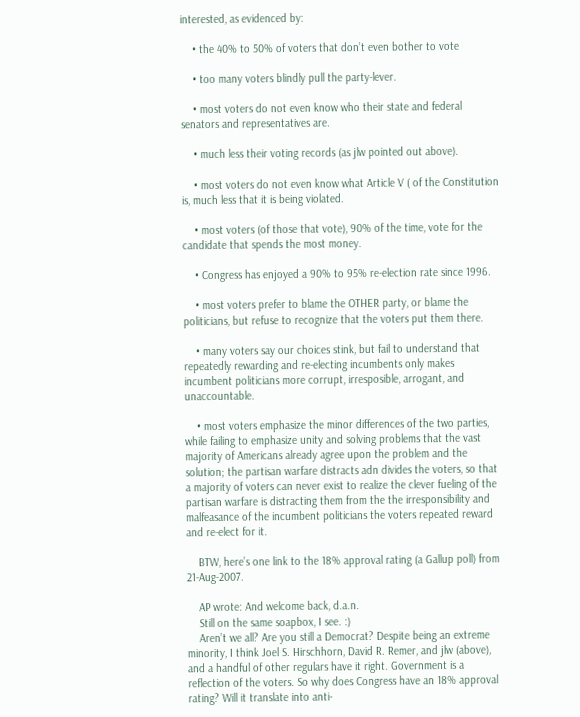interested, as evidenced by:

    • the 40% to 50% of voters that don’t even bother to vote

    • too many voters blindly pull the party-lever.

    • most voters do not even know who their state and federal senators and representatives are.

    • much less their voting records (as jlw pointed out above).

    • most voters do not even know what Article V ( of the Constitution is, much less that it is being violated.

    • most voters (of those that vote), 90% of the time, vote for the candidate that spends the most money.

    • Congress has enjoyed a 90% to 95% re-election rate since 1996.

    • most voters prefer to blame the OTHER party, or blame the politicians, but refuse to recognize that the voters put them there.

    • many voters say our choices stink, but fail to understand that repeatedly rewarding and re-electing incumbents only makes incumbent politicians more corrupt, irresposible, arrogant, and unaccountable.

    • most voters emphasize the minor differences of the two parties, while failing to emphasize unity and solving problems that the vast majority of Americans already agree upon the problem and the solution; the partisan warfare distracts adn divides the voters, so that a majority of voters can never exist to realize the clever fueling of the partisan warfare is distracting them from the the irresponsibility and malfeasance of the incumbent politicians the voters repeated reward and re-elect for it.

    BTW, here’s one link to the 18% approval rating (a Gallup poll) from 21-Aug-2007.

    AP wrote: And welcome back, d.a.n.
    Still on the same soapbox, I see. :)
    Aren’t we all? Are you still a Democrat? Despite being an extreme minority, I think Joel S. Hirschhorn, David R. Remer, and jlw (above), and a handful of other regulars have it right. Government is a reflection of the voters. So why does Congress have an 18% approval rating? Will it translate into anti-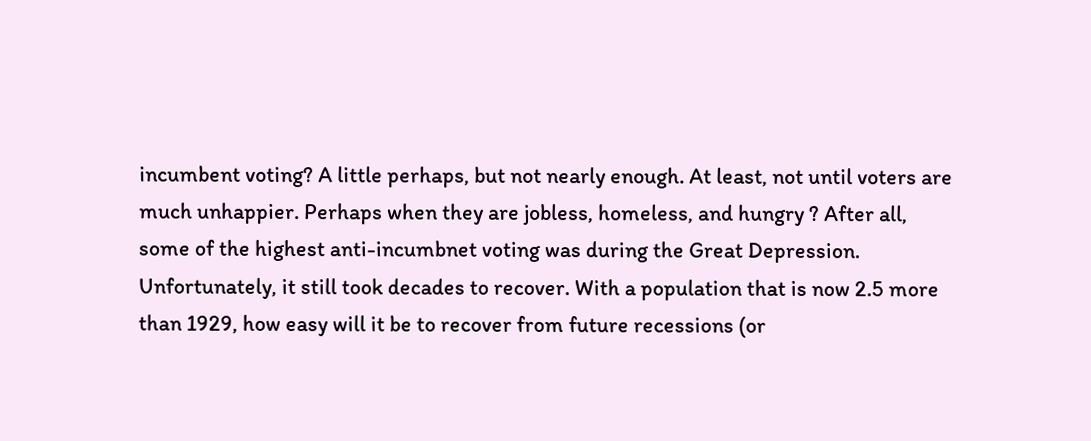incumbent voting? A little perhaps, but not nearly enough. At least, not until voters are much unhappier. Perhaps when they are jobless, homeless, and hungry ? After all, some of the highest anti-incumbnet voting was during the Great Depression. Unfortunately, it still took decades to recover. With a population that is now 2.5 more than 1929, how easy will it be to recover from future recessions (or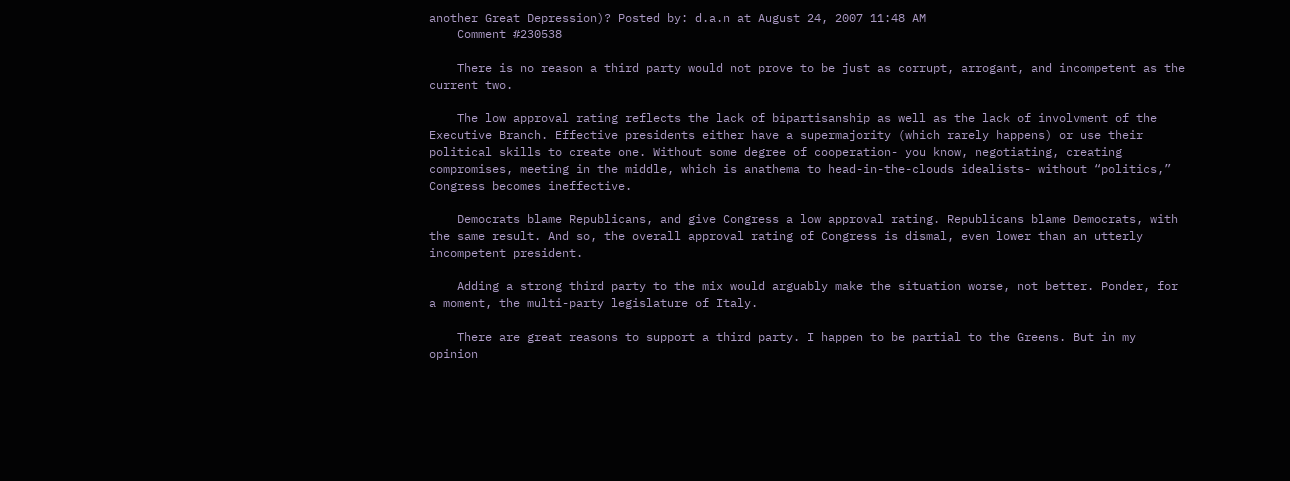another Great Depression)? Posted by: d.a.n at August 24, 2007 11:48 AM
    Comment #230538

    There is no reason a third party would not prove to be just as corrupt, arrogant, and incompetent as the current two.

    The low approval rating reflects the lack of bipartisanship as well as the lack of involvment of the Executive Branch. Effective presidents either have a supermajority (which rarely happens) or use their political skills to create one. Without some degree of cooperation- you know, negotiating, creating compromises, meeting in the middle, which is anathema to head-in-the-clouds idealists- without “politics,” Congress becomes ineffective.

    Democrats blame Republicans, and give Congress a low approval rating. Republicans blame Democrats, with the same result. And so, the overall approval rating of Congress is dismal, even lower than an utterly incompetent president.

    Adding a strong third party to the mix would arguably make the situation worse, not better. Ponder, for a moment, the multi-party legislature of Italy.

    There are great reasons to support a third party. I happen to be partial to the Greens. But in my opinion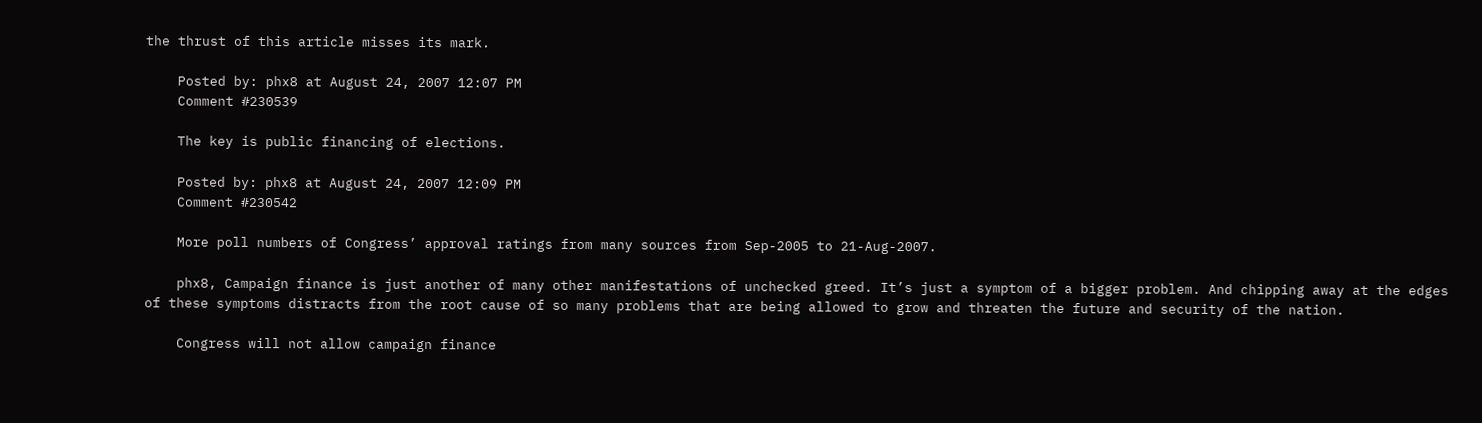the thrust of this article misses its mark.

    Posted by: phx8 at August 24, 2007 12:07 PM
    Comment #230539

    The key is public financing of elections.

    Posted by: phx8 at August 24, 2007 12:09 PM
    Comment #230542

    More poll numbers of Congress’ approval ratings from many sources from Sep-2005 to 21-Aug-2007.

    phx8, Campaign finance is just another of many other manifestations of unchecked greed. It’s just a symptom of a bigger problem. And chipping away at the edges of these symptoms distracts from the root cause of so many problems that are being allowed to grow and threaten the future and security of the nation.

    Congress will not allow campaign finance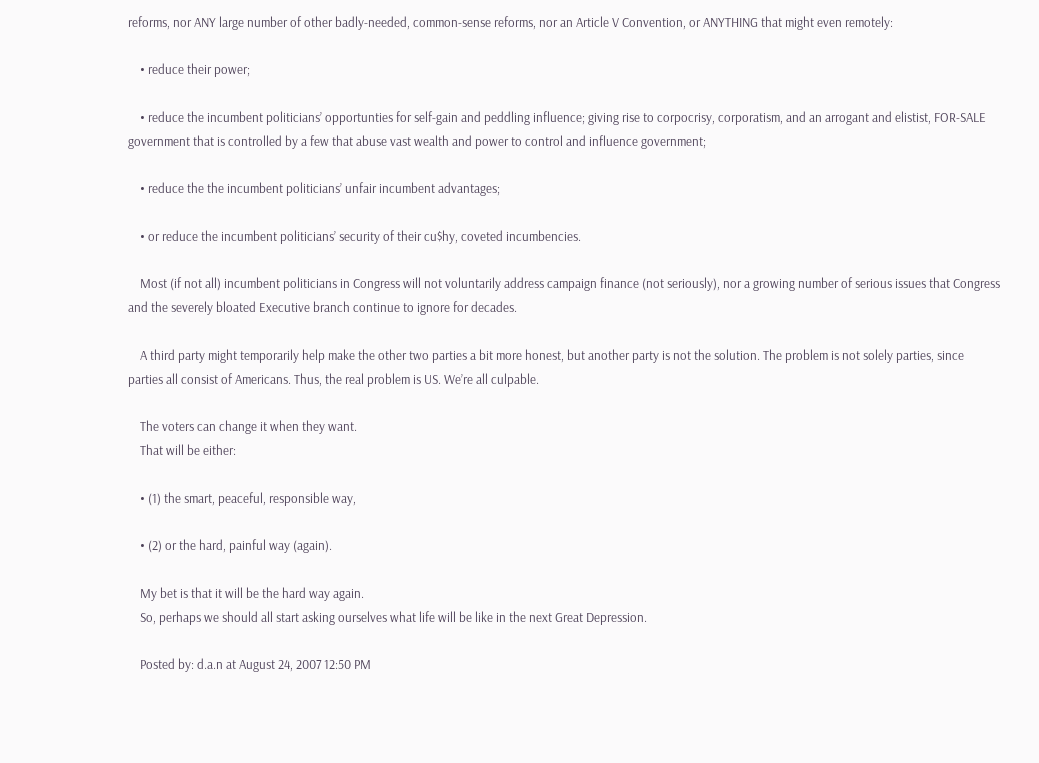reforms, nor ANY large number of other badly-needed, common-sense reforms, nor an Article V Convention, or ANYTHING that might even remotely:

    • reduce their power;

    • reduce the incumbent politicians’ opportunties for self-gain and peddling influence; giving rise to corpocrisy, corporatism, and an arrogant and elistist, FOR-SALE government that is controlled by a few that abuse vast wealth and power to control and influence government;

    • reduce the the incumbent politicians’ unfair incumbent advantages;

    • or reduce the incumbent politicians’ security of their cu$hy, coveted incumbencies.

    Most (if not all) incumbent politicians in Congress will not voluntarily address campaign finance (not seriously), nor a growing number of serious issues that Congress and the severely bloated Executive branch continue to ignore for decades.

    A third party might temporarily help make the other two parties a bit more honest, but another party is not the solution. The problem is not solely parties, since parties all consist of Americans. Thus, the real problem is US. We’re all culpable.

    The voters can change it when they want.
    That will be either:

    • (1) the smart, peaceful, responsible way,

    • (2) or the hard, painful way (again).

    My bet is that it will be the hard way again.
    So, perhaps we should all start asking ourselves what life will be like in the next Great Depression.

    Posted by: d.a.n at August 24, 2007 12:50 PM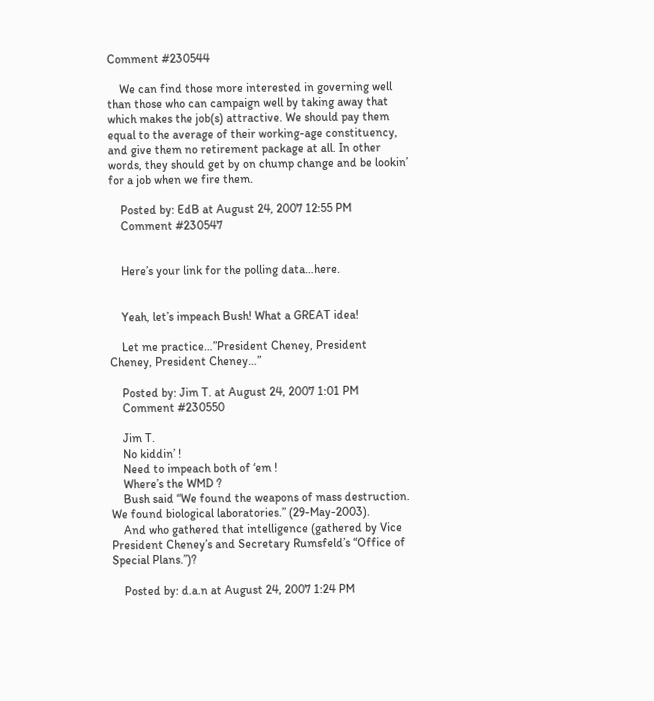Comment #230544

    We can find those more interested in governing well than those who can campaign well by taking away that which makes the job(s) attractive. We should pay them equal to the average of their working-age constituency, and give them no retirement package at all. In other words, they should get by on chump change and be lookin’ for a job when we fire them.

    Posted by: EdB at August 24, 2007 12:55 PM
    Comment #230547


    Here’s your link for the polling data…here.


    Yeah, let’s impeach Bush! What a GREAT idea!

    Let me practice…”President Cheney, President Cheney, President Cheney…”

    Posted by: Jim T. at August 24, 2007 1:01 PM
    Comment #230550

    Jim T.
    No kiddin’ !
    Need to impeach both of ‘em !
    Where’s the WMD ?
    Bush said “We found the weapons of mass destruction. We found biological laboratories.” (29-May-2003).
    And who gathered that intelligence (gathered by Vice President Cheney’s and Secretary Rumsfeld’s “Office of Special Plans.”)?

    Posted by: d.a.n at August 24, 2007 1:24 PM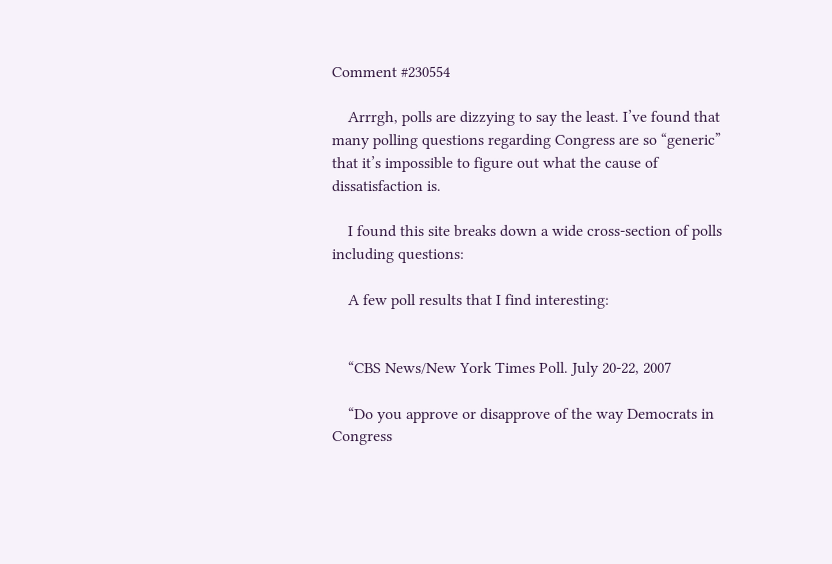Comment #230554

    Arrrgh, polls are dizzying to say the least. I’ve found that many polling questions regarding Congress are so “generic” that it’s impossible to figure out what the cause of dissatisfaction is.

    I found this site breaks down a wide cross-section of polls including questions:

    A few poll results that I find interesting:


    “CBS News/New York Times Poll. July 20-22, 2007

    “Do you approve or disapprove of the way Democrats in Congress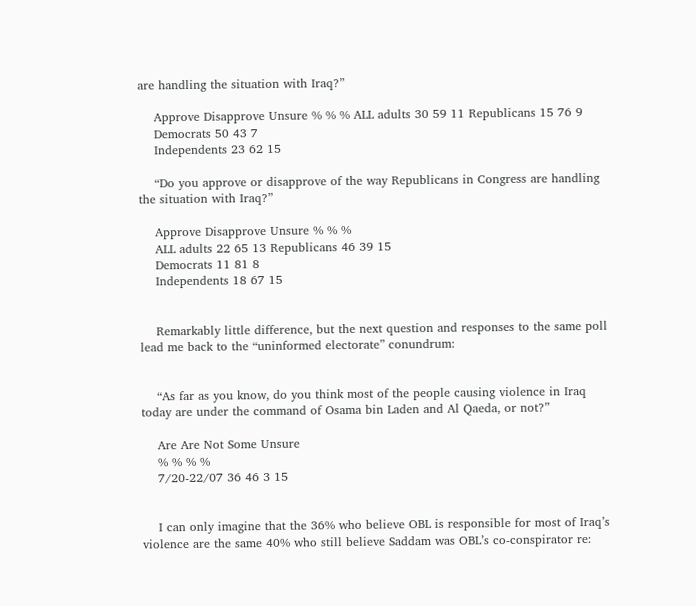are handling the situation with Iraq?”

    Approve Disapprove Unsure % % % ALL adults 30 59 11 Republicans 15 76 9
    Democrats 50 43 7
    Independents 23 62 15

    “Do you approve or disapprove of the way Republicans in Congress are handling the situation with Iraq?”

    Approve Disapprove Unsure % % %
    ALL adults 22 65 13 Republicans 46 39 15
    Democrats 11 81 8
    Independents 18 67 15


    Remarkably little difference, but the next question and responses to the same poll lead me back to the “uninformed electorate” conundrum:


    “As far as you know, do you think most of the people causing violence in Iraq today are under the command of Osama bin Laden and Al Qaeda, or not?”

    Are Are Not Some Unsure
    % % % %
    7/20-22/07 36 46 3 15


    I can only imagine that the 36% who believe OBL is responsible for most of Iraq’s violence are the same 40% who still believe Saddam was OBL’s co-conspirator re: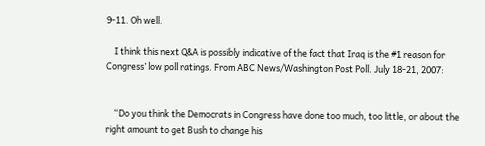9-11. Oh well.

    I think this next Q&A is possibly indicative of the fact that Iraq is the #1 reason for Congress’ low poll ratings. From ABC News/Washington Post Poll. July 18-21, 2007:


    “Do you think the Democrats in Congress have done too much, too little, or about the right amount to get Bush to change his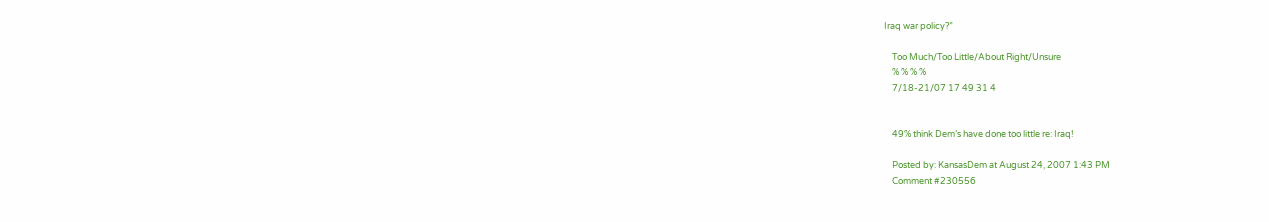Iraq war policy?”

    Too Much/Too Little/About Right/Unsure
    % % % %
    7/18-21/07 17 49 31 4


    49% think Dem’s have done too little re: Iraq!

    Posted by: KansasDem at August 24, 2007 1:43 PM
    Comment #230556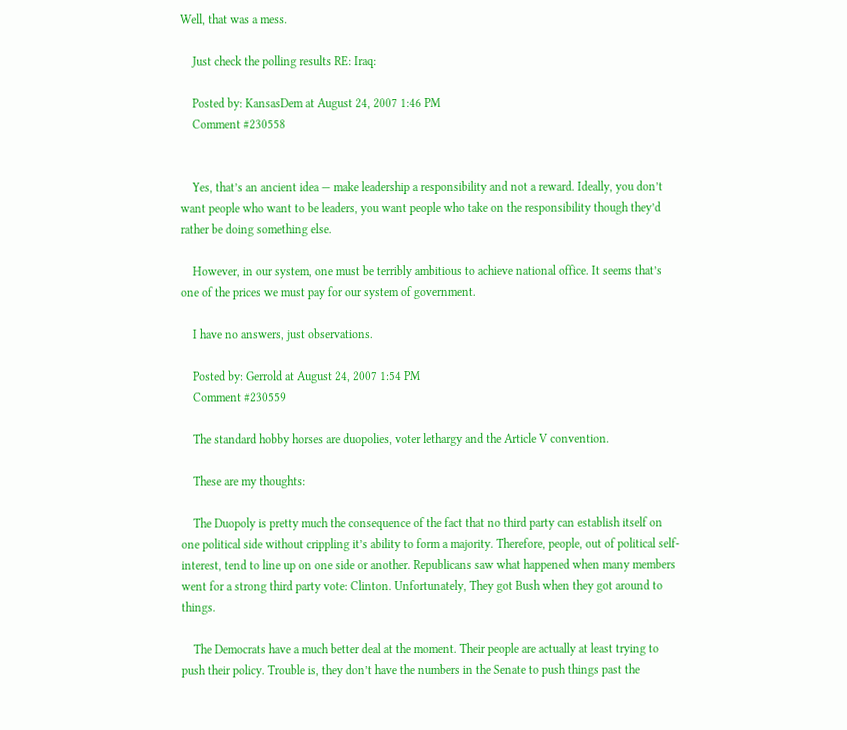Well, that was a mess.

    Just check the polling results RE: Iraq:

    Posted by: KansasDem at August 24, 2007 1:46 PM
    Comment #230558


    Yes, that’s an ancient idea — make leadership a responsibility and not a reward. Ideally, you don’t want people who want to be leaders, you want people who take on the responsibility though they’d rather be doing something else.

    However, in our system, one must be terribly ambitious to achieve national office. It seems that’s one of the prices we must pay for our system of government.

    I have no answers, just observations.

    Posted by: Gerrold at August 24, 2007 1:54 PM
    Comment #230559

    The standard hobby horses are duopolies, voter lethargy and the Article V convention.

    These are my thoughts:

    The Duopoly is pretty much the consequence of the fact that no third party can establish itself on one political side without crippling it’s ability to form a majority. Therefore, people, out of political self-interest, tend to line up on one side or another. Republicans saw what happened when many members went for a strong third party vote: Clinton. Unfortunately, They got Bush when they got around to things.

    The Democrats have a much better deal at the moment. Their people are actually at least trying to push their policy. Trouble is, they don’t have the numbers in the Senate to push things past the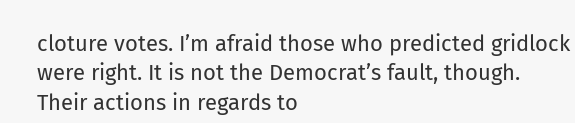cloture votes. I’m afraid those who predicted gridlock were right. It is not the Democrat’s fault, though. Their actions in regards to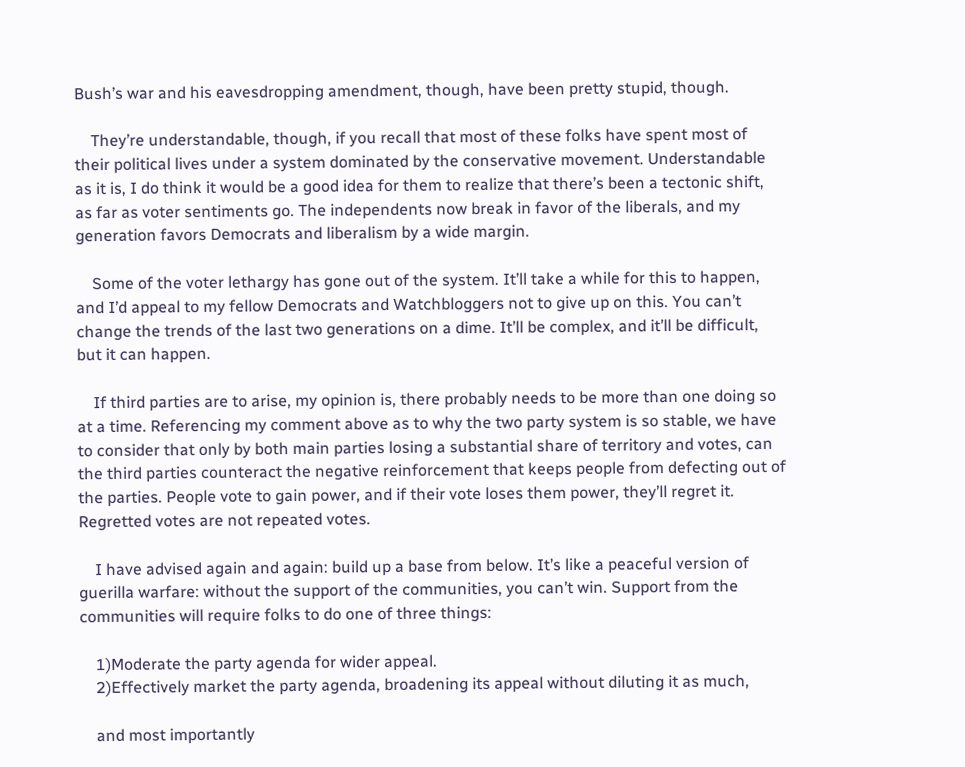Bush’s war and his eavesdropping amendment, though, have been pretty stupid, though.

    They’re understandable, though, if you recall that most of these folks have spent most of their political lives under a system dominated by the conservative movement. Understandable as it is, I do think it would be a good idea for them to realize that there’s been a tectonic shift, as far as voter sentiments go. The independents now break in favor of the liberals, and my generation favors Democrats and liberalism by a wide margin.

    Some of the voter lethargy has gone out of the system. It’ll take a while for this to happen, and I’d appeal to my fellow Democrats and Watchbloggers not to give up on this. You can’t change the trends of the last two generations on a dime. It’ll be complex, and it’ll be difficult, but it can happen.

    If third parties are to arise, my opinion is, there probably needs to be more than one doing so at a time. Referencing my comment above as to why the two party system is so stable, we have to consider that only by both main parties losing a substantial share of territory and votes, can the third parties counteract the negative reinforcement that keeps people from defecting out of the parties. People vote to gain power, and if their vote loses them power, they’ll regret it. Regretted votes are not repeated votes.

    I have advised again and again: build up a base from below. It’s like a peaceful version of guerilla warfare: without the support of the communities, you can’t win. Support from the communities will require folks to do one of three things:

    1)Moderate the party agenda for wider appeal.
    2)Effectively market the party agenda, broadening its appeal without diluting it as much,

    and most importantly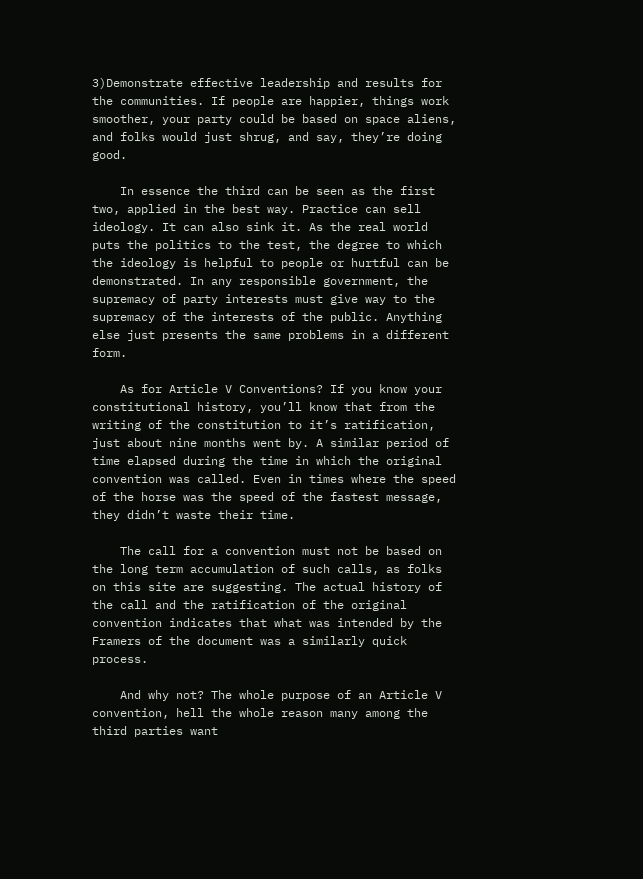3)Demonstrate effective leadership and results for the communities. If people are happier, things work smoother, your party could be based on space aliens, and folks would just shrug, and say, they’re doing good.

    In essence the third can be seen as the first two, applied in the best way. Practice can sell ideology. It can also sink it. As the real world puts the politics to the test, the degree to which the ideology is helpful to people or hurtful can be demonstrated. In any responsible government, the supremacy of party interests must give way to the supremacy of the interests of the public. Anything else just presents the same problems in a different form.

    As for Article V Conventions? If you know your constitutional history, you’ll know that from the writing of the constitution to it’s ratification, just about nine months went by. A similar period of time elapsed during the time in which the original convention was called. Even in times where the speed of the horse was the speed of the fastest message, they didn’t waste their time.

    The call for a convention must not be based on the long term accumulation of such calls, as folks on this site are suggesting. The actual history of the call and the ratification of the original convention indicates that what was intended by the Framers of the document was a similarly quick process.

    And why not? The whole purpose of an Article V convention, hell the whole reason many among the third parties want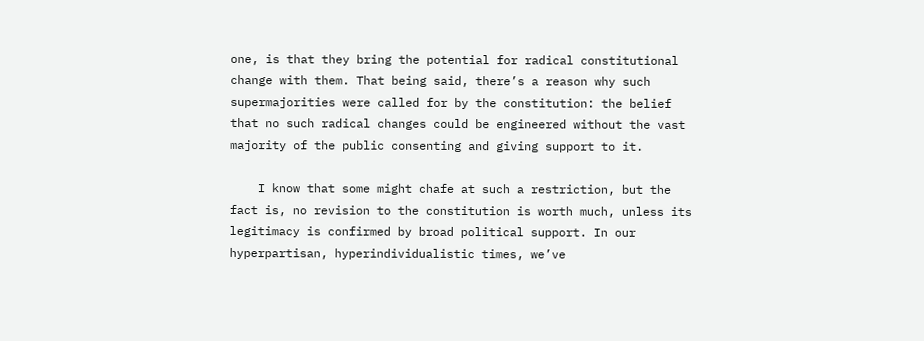one, is that they bring the potential for radical constitutional change with them. That being said, there’s a reason why such supermajorities were called for by the constitution: the belief that no such radical changes could be engineered without the vast majority of the public consenting and giving support to it.

    I know that some might chafe at such a restriction, but the fact is, no revision to the constitution is worth much, unless its legitimacy is confirmed by broad political support. In our hyperpartisan, hyperindividualistic times, we’ve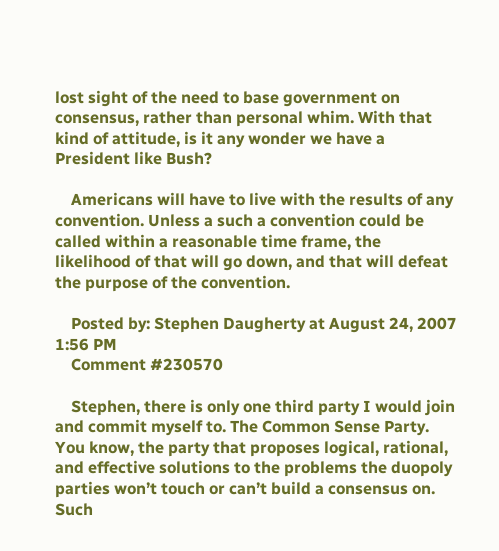lost sight of the need to base government on consensus, rather than personal whim. With that kind of attitude, is it any wonder we have a President like Bush?

    Americans will have to live with the results of any convention. Unless a such a convention could be called within a reasonable time frame, the likelihood of that will go down, and that will defeat the purpose of the convention.

    Posted by: Stephen Daugherty at August 24, 2007 1:56 PM
    Comment #230570

    Stephen, there is only one third party I would join and commit myself to. The Common Sense Party. You know, the party that proposes logical, rational, and effective solutions to the problems the duopoly parties won’t touch or can’t build a consensus on. Such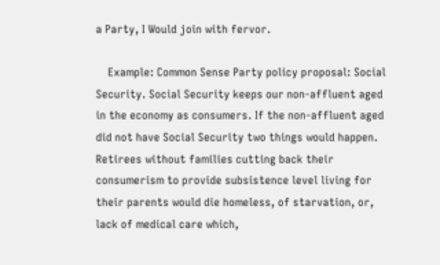a Party, I Would join with fervor.

    Example: Common Sense Party policy proposal: Social Security. Social Security keeps our non-affluent aged in the economy as consumers. If the non-affluent aged did not have Social Security two things would happen. Retirees without families cutting back their consumerism to provide subsistence level living for their parents would die homeless, of starvation, or, lack of medical care which,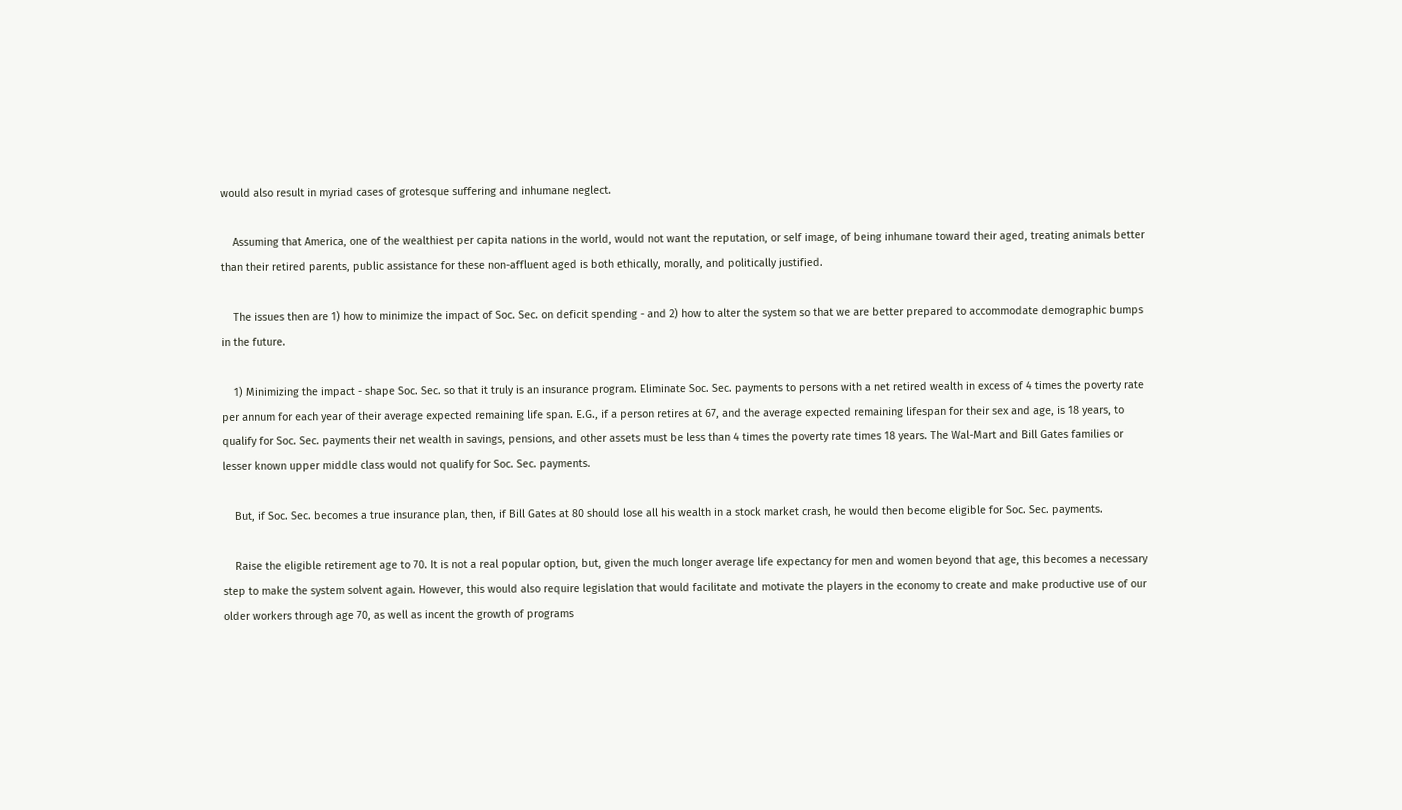would also result in myriad cases of grotesque suffering and inhumane neglect.

    Assuming that America, one of the wealthiest per capita nations in the world, would not want the reputation, or self image, of being inhumane toward their aged, treating animals better than their retired parents, public assistance for these non-affluent aged is both ethically, morally, and politically justified.

    The issues then are 1) how to minimize the impact of Soc. Sec. on deficit spending - and 2) how to alter the system so that we are better prepared to accommodate demographic bumps in the future.

    1) Minimizing the impact - shape Soc. Sec. so that it truly is an insurance program. Eliminate Soc. Sec. payments to persons with a net retired wealth in excess of 4 times the poverty rate per annum for each year of their average expected remaining life span. E.G., if a person retires at 67, and the average expected remaining lifespan for their sex and age, is 18 years, to qualify for Soc. Sec. payments their net wealth in savings, pensions, and other assets must be less than 4 times the poverty rate times 18 years. The Wal-Mart and Bill Gates families or lesser known upper middle class would not qualify for Soc. Sec. payments.

    But, if Soc. Sec. becomes a true insurance plan, then, if Bill Gates at 80 should lose all his wealth in a stock market crash, he would then become eligible for Soc. Sec. payments.

    Raise the eligible retirement age to 70. It is not a real popular option, but, given the much longer average life expectancy for men and women beyond that age, this becomes a necessary step to make the system solvent again. However, this would also require legislation that would facilitate and motivate the players in the economy to create and make productive use of our older workers through age 70, as well as incent the growth of programs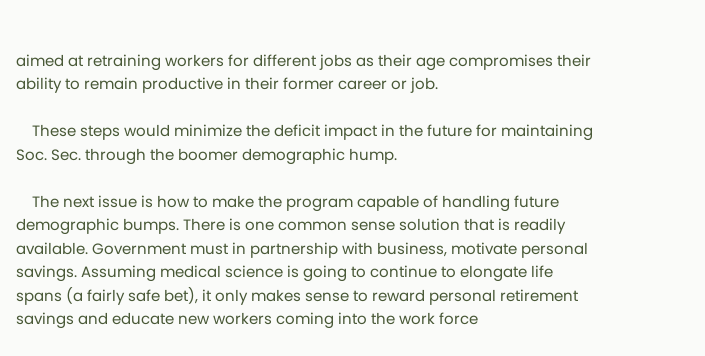aimed at retraining workers for different jobs as their age compromises their ability to remain productive in their former career or job.

    These steps would minimize the deficit impact in the future for maintaining Soc. Sec. through the boomer demographic hump.

    The next issue is how to make the program capable of handling future demographic bumps. There is one common sense solution that is readily available. Government must in partnership with business, motivate personal savings. Assuming medical science is going to continue to elongate life spans (a fairly safe bet), it only makes sense to reward personal retirement savings and educate new workers coming into the work force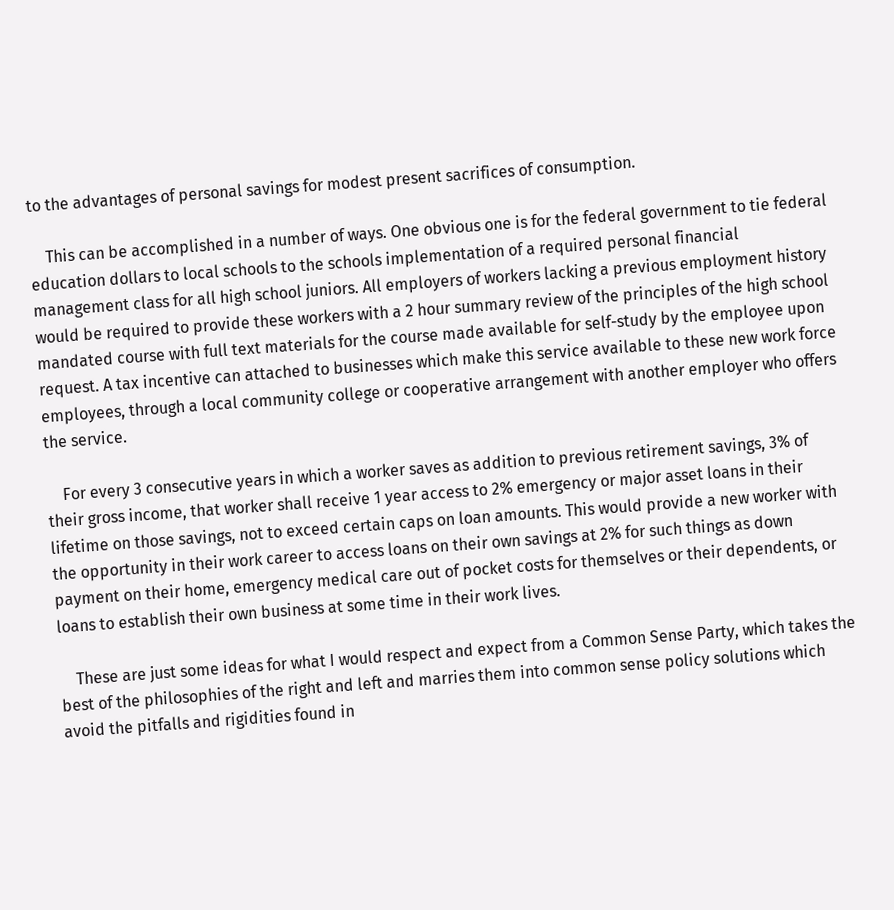to the advantages of personal savings for modest present sacrifices of consumption.

    This can be accomplished in a number of ways. One obvious one is for the federal government to tie federal education dollars to local schools to the schools implementation of a required personal financial management class for all high school juniors. All employers of workers lacking a previous employment history would be required to provide these workers with a 2 hour summary review of the principles of the high school mandated course with full text materials for the course made available for self-study by the employee upon request. A tax incentive can attached to businesses which make this service available to these new work force employees, through a local community college or cooperative arrangement with another employer who offers the service.

    For every 3 consecutive years in which a worker saves as addition to previous retirement savings, 3% of their gross income, that worker shall receive 1 year access to 2% emergency or major asset loans in their lifetime on those savings, not to exceed certain caps on loan amounts. This would provide a new worker with the opportunity in their work career to access loans on their own savings at 2% for such things as down payment on their home, emergency medical care out of pocket costs for themselves or their dependents, or loans to establish their own business at some time in their work lives.

    These are just some ideas for what I would respect and expect from a Common Sense Party, which takes the best of the philosophies of the right and left and marries them into common sense policy solutions which avoid the pitfalls and rigidities found in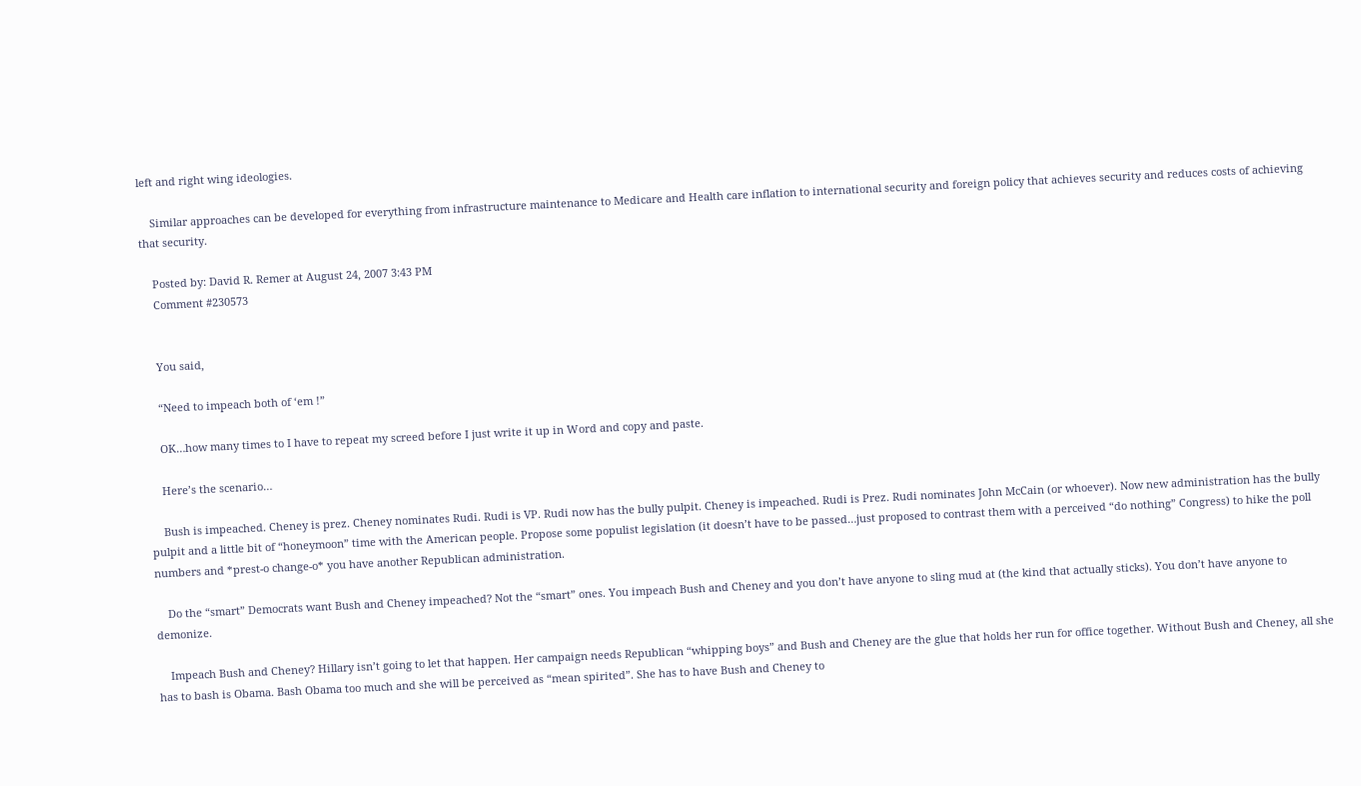left and right wing ideologies.

    Similar approaches can be developed for everything from infrastructure maintenance to Medicare and Health care inflation to international security and foreign policy that achieves security and reduces costs of achieving that security.

    Posted by: David R. Remer at August 24, 2007 3:43 PM
    Comment #230573


    You said,

    “Need to impeach both of ‘em !”

    OK…how many times to I have to repeat my screed before I just write it up in Word and copy and paste.

    Here’s the scenario…

    Bush is impeached. Cheney is prez. Cheney nominates Rudi. Rudi is VP. Rudi now has the bully pulpit. Cheney is impeached. Rudi is Prez. Rudi nominates John McCain (or whoever). Now new administration has the bully pulpit and a little bit of “honeymoon” time with the American people. Propose some populist legislation (it doesn’t have to be passed…just proposed to contrast them with a perceived “do nothing” Congress) to hike the poll numbers and *prest-o change-o* you have another Republican administration.

    Do the “smart” Democrats want Bush and Cheney impeached? Not the “smart” ones. You impeach Bush and Cheney and you don’t have anyone to sling mud at (the kind that actually sticks). You don’t have anyone to demonize.

    Impeach Bush and Cheney? Hillary isn’t going to let that happen. Her campaign needs Republican “whipping boys” and Bush and Cheney are the glue that holds her run for office together. Without Bush and Cheney, all she has to bash is Obama. Bash Obama too much and she will be perceived as “mean spirited”. She has to have Bush and Cheney to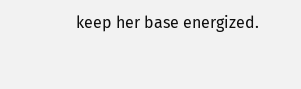keep her base energized.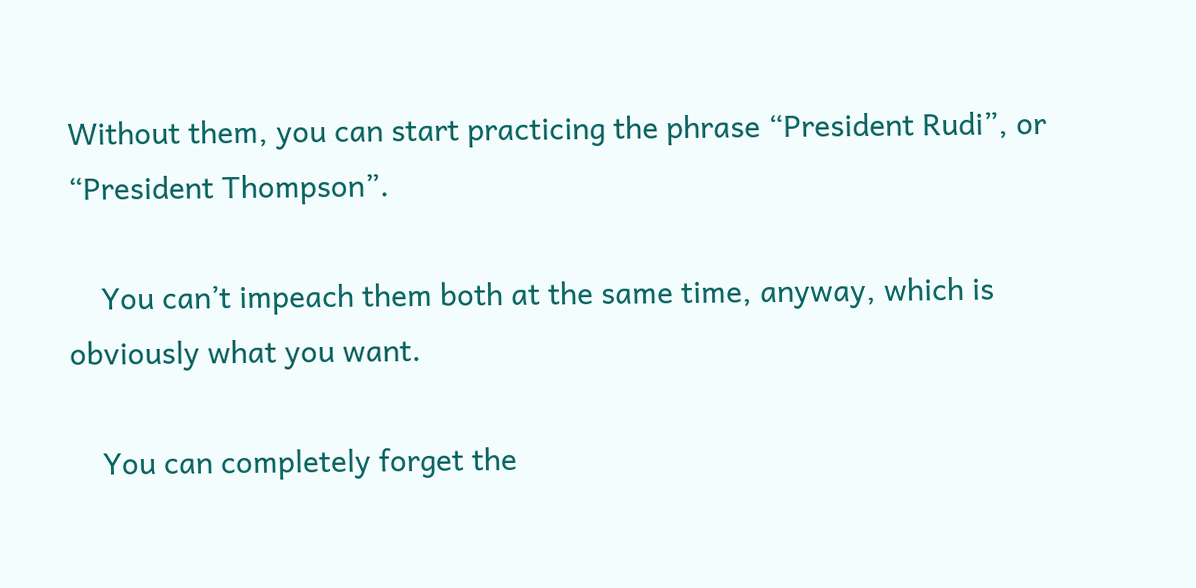Without them, you can start practicing the phrase “President Rudi”, or “President Thompson”.

    You can’t impeach them both at the same time, anyway, which is obviously what you want.

    You can completely forget the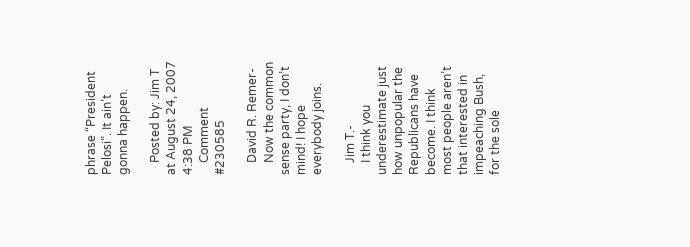phrase “President Pelosi”. It ain’t gonna happen.

    Posted by: Jim T at August 24, 2007 4:38 PM
    Comment #230585

    David R. Remer-
    Now the common sense party, I don’t mind! I hope everybody joins.

    Jim T.-
    I think you underestimate just how unpopular the Republicans have become. I think most people aren’t that interested in impeaching Bush, for the sole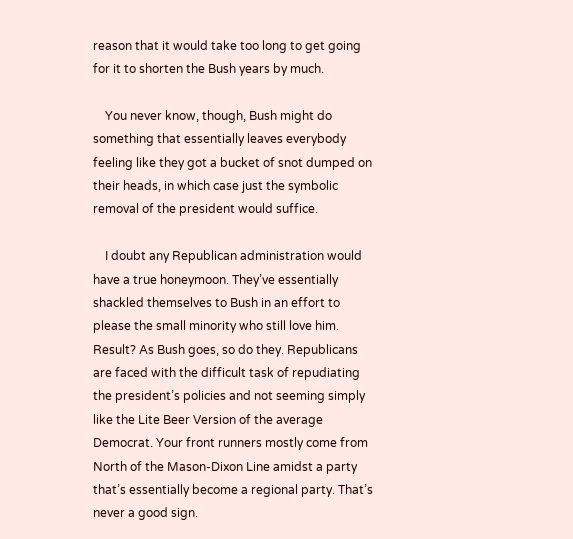reason that it would take too long to get going for it to shorten the Bush years by much.

    You never know, though, Bush might do something that essentially leaves everybody feeling like they got a bucket of snot dumped on their heads, in which case just the symbolic removal of the president would suffice.

    I doubt any Republican administration would have a true honeymoon. They’ve essentially shackled themselves to Bush in an effort to please the small minority who still love him. Result? As Bush goes, so do they. Republicans are faced with the difficult task of repudiating the president’s policies and not seeming simply like the Lite Beer Version of the average Democrat. Your front runners mostly come from North of the Mason-Dixon Line amidst a party that’s essentially become a regional party. That’s never a good sign.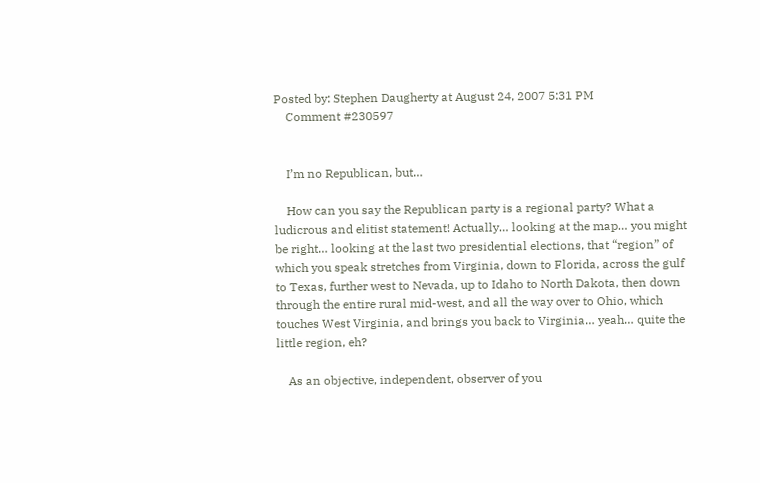Posted by: Stephen Daugherty at August 24, 2007 5:31 PM
    Comment #230597


    I’m no Republican, but…

    How can you say the Republican party is a regional party? What a ludicrous and elitist statement! Actually… looking at the map… you might be right… looking at the last two presidential elections, that “region” of which you speak stretches from Virginia, down to Florida, across the gulf to Texas, further west to Nevada, up to Idaho to North Dakota, then down through the entire rural mid-west, and all the way over to Ohio, which touches West Virginia, and brings you back to Virginia… yeah… quite the little region, eh?

    As an objective, independent, observer of you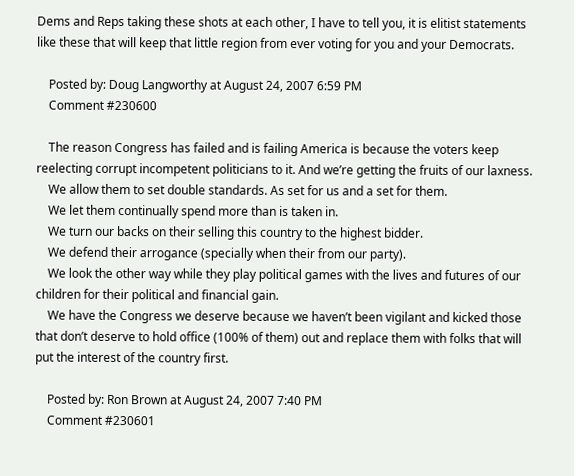Dems and Reps taking these shots at each other, I have to tell you, it is elitist statements like these that will keep that little region from ever voting for you and your Democrats.

    Posted by: Doug Langworthy at August 24, 2007 6:59 PM
    Comment #230600

    The reason Congress has failed and is failing America is because the voters keep reelecting corrupt incompetent politicians to it. And we’re getting the fruits of our laxness.
    We allow them to set double standards. As set for us and a set for them.
    We let them continually spend more than is taken in.
    We turn our backs on their selling this country to the highest bidder.
    We defend their arrogance (specially when their from our party).
    We look the other way while they play political games with the lives and futures of our children for their political and financial gain.
    We have the Congress we deserve because we haven’t been vigilant and kicked those that don’t deserve to hold office (100% of them) out and replace them with folks that will put the interest of the country first.

    Posted by: Ron Brown at August 24, 2007 7:40 PM
    Comment #230601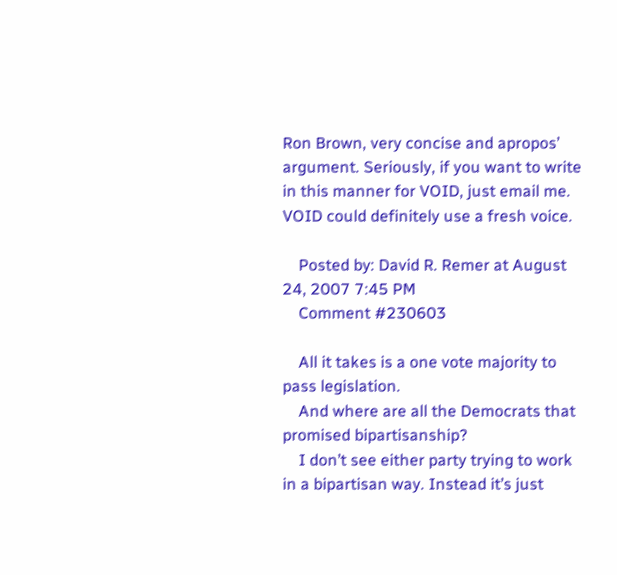Ron Brown, very concise and apropos’ argument. Seriously, if you want to write in this manner for VOID, just email me. VOID could definitely use a fresh voice.

    Posted by: David R. Remer at August 24, 2007 7:45 PM
    Comment #230603

    All it takes is a one vote majority to pass legislation.
    And where are all the Democrats that promised bipartisanship?
    I don’t see either party trying to work in a bipartisan way. Instead it’s just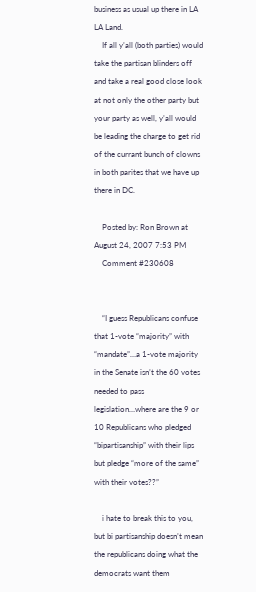business as usual up there in LA LA Land.
    If all y’all (both parties) would take the partisan blinders off and take a real good close look at not only the other party but your party as well, y’all would be leading the charge to get rid of the currant bunch of clowns in both parites that we have up there in DC.

    Posted by: Ron Brown at August 24, 2007 7:53 PM
    Comment #230608


    “I guess Republicans confuse that 1-vote “majority” with “mandate”…a 1-vote majority in the Senate isn’t the 60 votes needed to pass legislation…where are the 9 or 10 Republicans who pledged “bipartisanship” with their lips but pledge “more of the same” with their votes??”

    i hate to break this to you, but bi partisanship doesn’t mean the republicans doing what the democrats want them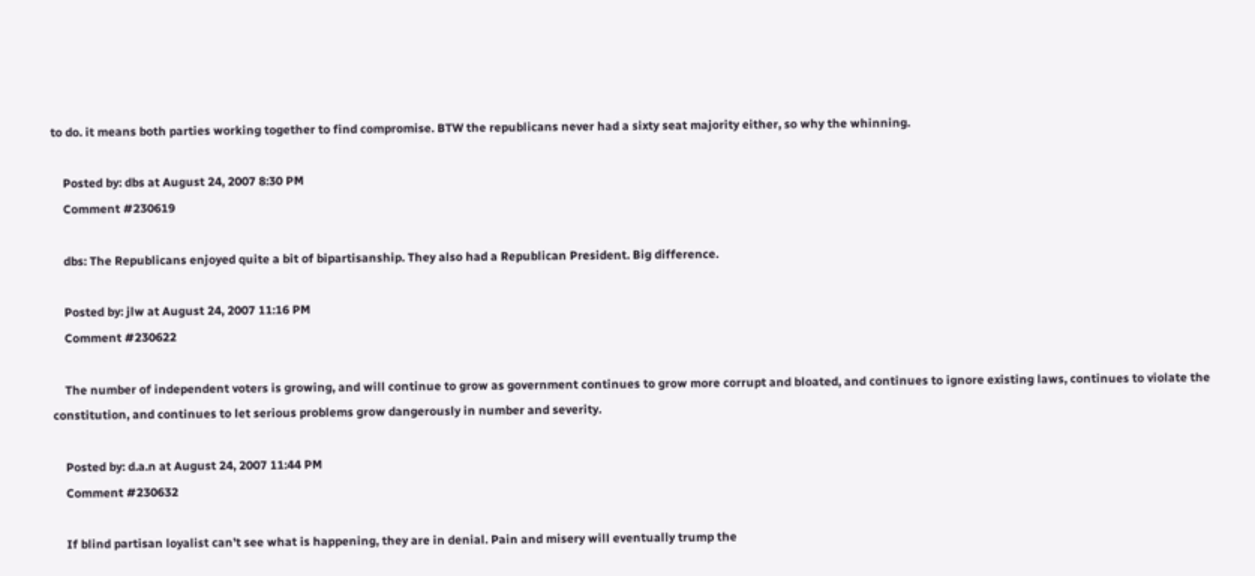to do. it means both parties working together to find compromise. BTW the republicans never had a sixty seat majority either, so why the whinning.

    Posted by: dbs at August 24, 2007 8:30 PM
    Comment #230619

    dbs: The Republicans enjoyed quite a bit of bipartisanship. They also had a Republican President. Big difference.

    Posted by: jlw at August 24, 2007 11:16 PM
    Comment #230622

    The number of independent voters is growing, and will continue to grow as government continues to grow more corrupt and bloated, and continues to ignore existing laws, continues to violate the constitution, and continues to let serious problems grow dangerously in number and severity.

    Posted by: d.a.n at August 24, 2007 11:44 PM
    Comment #230632

    If blind partisan loyalist can’t see what is happening, they are in denial. Pain and misery will eventually trump the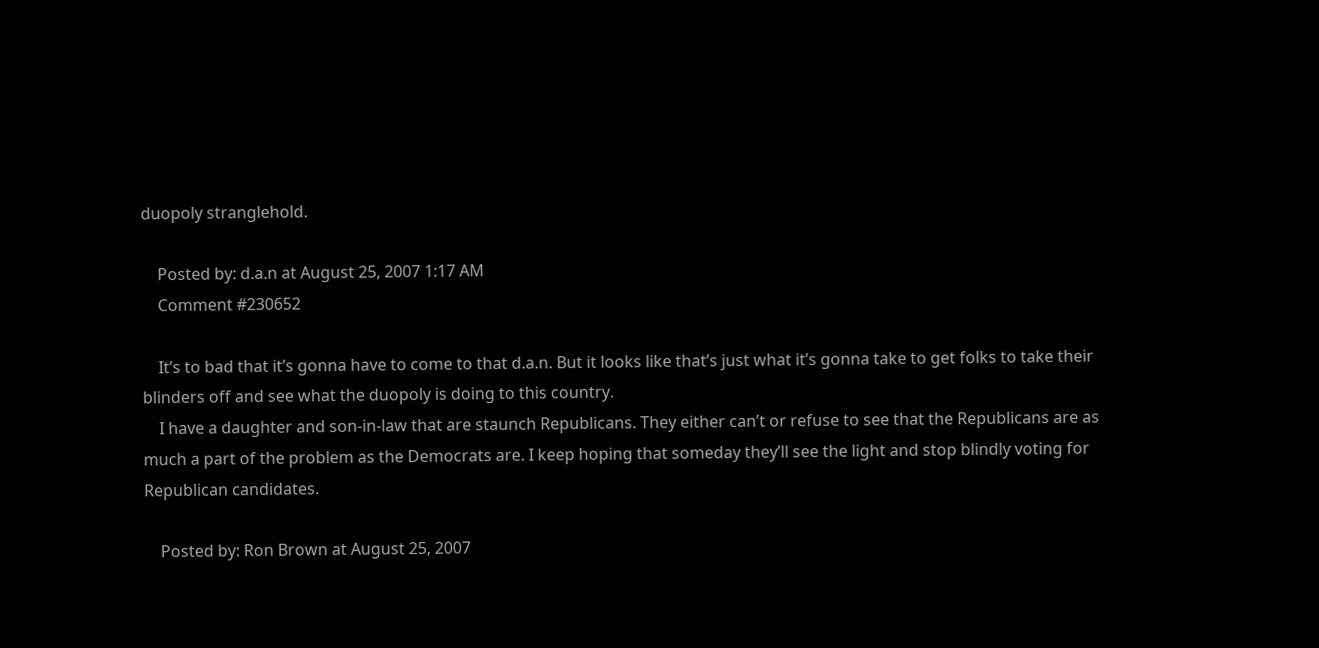duopoly stranglehold.

    Posted by: d.a.n at August 25, 2007 1:17 AM
    Comment #230652

    It’s to bad that it’s gonna have to come to that d.a.n. But it looks like that’s just what it’s gonna take to get folks to take their blinders off and see what the duopoly is doing to this country.
    I have a daughter and son-in-law that are staunch Republicans. They either can’t or refuse to see that the Republicans are as much a part of the problem as the Democrats are. I keep hoping that someday they’ll see the light and stop blindly voting for Republican candidates.

    Posted by: Ron Brown at August 25, 2007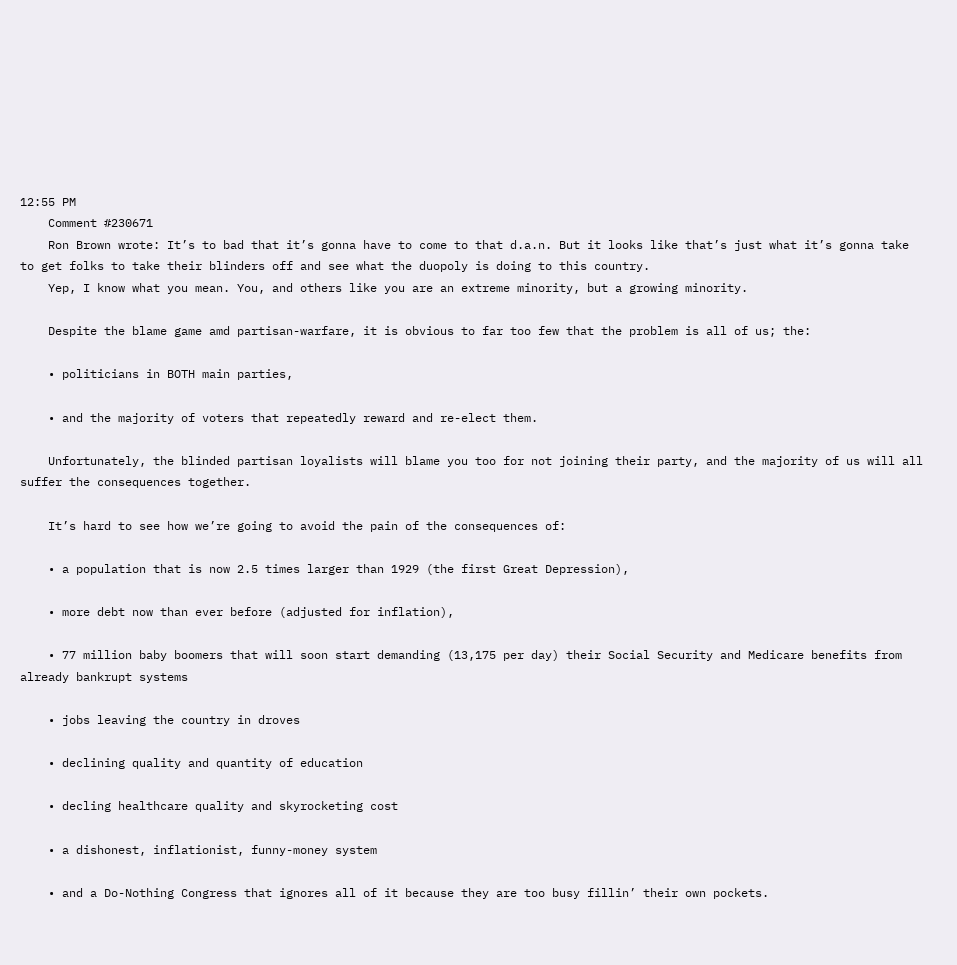12:55 PM
    Comment #230671
    Ron Brown wrote: It’s to bad that it’s gonna have to come to that d.a.n. But it looks like that’s just what it’s gonna take to get folks to take their blinders off and see what the duopoly is doing to this country.
    Yep, I know what you mean. You, and others like you are an extreme minority, but a growing minority.

    Despite the blame game amd partisan-warfare, it is obvious to far too few that the problem is all of us; the:

    • politicians in BOTH main parties,

    • and the majority of voters that repeatedly reward and re-elect them.

    Unfortunately, the blinded partisan loyalists will blame you too for not joining their party, and the majority of us will all suffer the consequences together.

    It’s hard to see how we’re going to avoid the pain of the consequences of:

    • a population that is now 2.5 times larger than 1929 (the first Great Depression),

    • more debt now than ever before (adjusted for inflation),

    • 77 million baby boomers that will soon start demanding (13,175 per day) their Social Security and Medicare benefits from already bankrupt systems

    • jobs leaving the country in droves

    • declining quality and quantity of education

    • decling healthcare quality and skyrocketing cost

    • a dishonest, inflationist, funny-money system

    • and a Do-Nothing Congress that ignores all of it because they are too busy fillin’ their own pockets.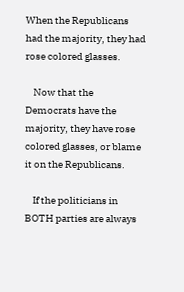When the Republicans had the majority, they had rose colored glasses.

    Now that the Democrats have the majority, they have rose colored glasses, or blame it on the Republicans.

    If the politicians in BOTH parties are always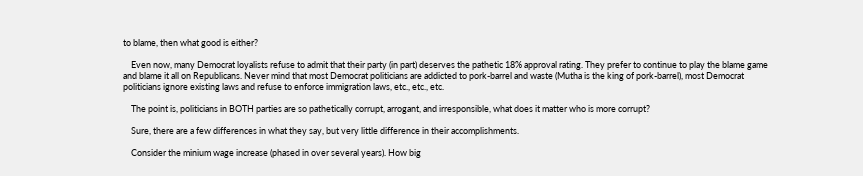to blame, then what good is either?

    Even now, many Democrat loyalists refuse to admit that their party (in part) deserves the pathetic 18% approval rating. They prefer to continue to play the blame game and blame it all on Republicans. Never mind that most Democrat politicians are addicted to pork-barrel and waste (Mutha is the king of pork-barrel), most Democrat politicians ignore existing laws and refuse to enforce immigration laws, etc., etc., etc.

    The point is, politicians in BOTH parties are so pathetically corrupt, arrogant, and irresponsible, what does it matter who is more corrupt?

    Sure, there are a few differences in what they say, but very little difference in their accomplishments.

    Consider the minium wage increase (phased in over several years). How big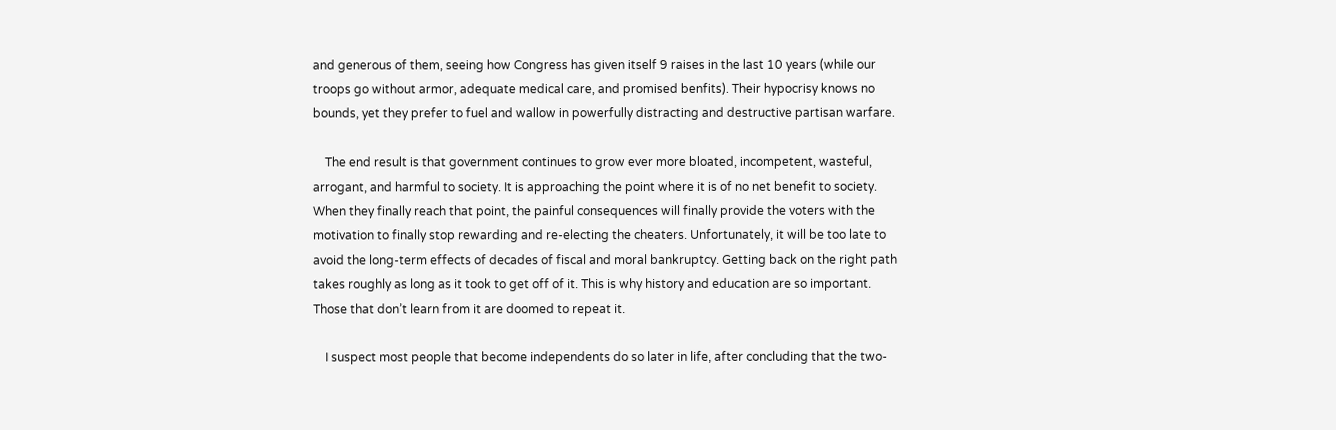and generous of them, seeing how Congress has given itself 9 raises in the last 10 years (while our troops go without armor, adequate medical care, and promised benfits). Their hypocrisy knows no bounds, yet they prefer to fuel and wallow in powerfully distracting and destructive partisan warfare.

    The end result is that government continues to grow ever more bloated, incompetent, wasteful, arrogant, and harmful to society. It is approaching the point where it is of no net benefit to society. When they finally reach that point, the painful consequences will finally provide the voters with the motivation to finally stop rewarding and re-electing the cheaters. Unfortunately, it will be too late to avoid the long-term effects of decades of fiscal and moral bankruptcy. Getting back on the right path takes roughly as long as it took to get off of it. This is why history and education are so important. Those that don’t learn from it are doomed to repeat it.

    I suspect most people that become independents do so later in life, after concluding that the two-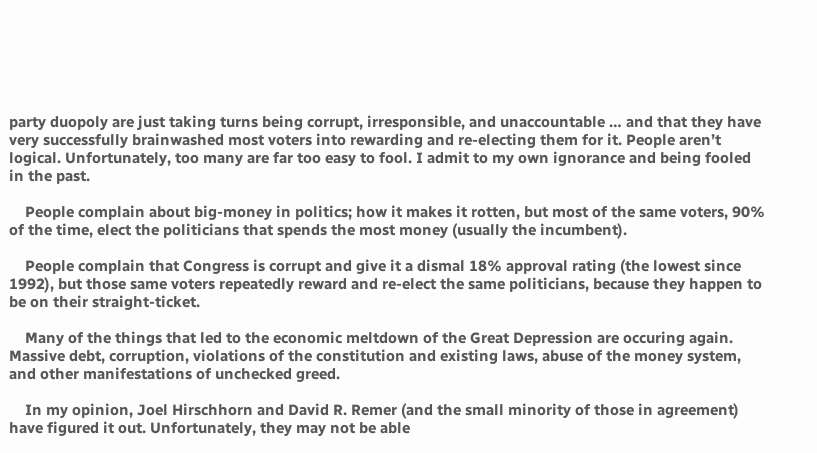party duopoly are just taking turns being corrupt, irresponsible, and unaccountable … and that they have very successfully brainwashed most voters into rewarding and re-electing them for it. People aren’t logical. Unfortunately, too many are far too easy to fool. I admit to my own ignorance and being fooled in the past.

    People complain about big-money in politics; how it makes it rotten, but most of the same voters, 90% of the time, elect the politicians that spends the most money (usually the incumbent).

    People complain that Congress is corrupt and give it a dismal 18% approval rating (the lowest since 1992), but those same voters repeatedly reward and re-elect the same politicians, because they happen to be on their straight-ticket.

    Many of the things that led to the economic meltdown of the Great Depression are occuring again. Massive debt, corruption, violations of the constitution and existing laws, abuse of the money system, and other manifestations of unchecked greed.

    In my opinion, Joel Hirschhorn and David R. Remer (and the small minority of those in agreement) have figured it out. Unfortunately, they may not be able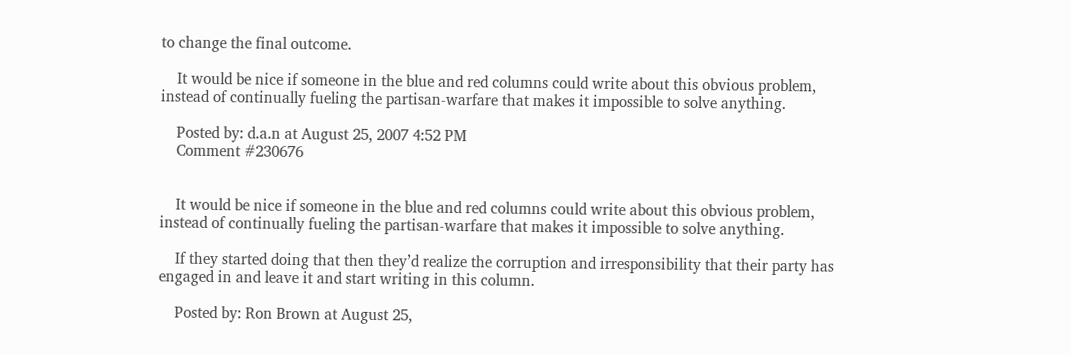to change the final outcome.

    It would be nice if someone in the blue and red columns could write about this obvious problem, instead of continually fueling the partisan-warfare that makes it impossible to solve anything.

    Posted by: d.a.n at August 25, 2007 4:52 PM
    Comment #230676


    It would be nice if someone in the blue and red columns could write about this obvious problem, instead of continually fueling the partisan-warfare that makes it impossible to solve anything.

    If they started doing that then they’d realize the corruption and irresponsibility that their party has engaged in and leave it and start writing in this column.

    Posted by: Ron Brown at August 25,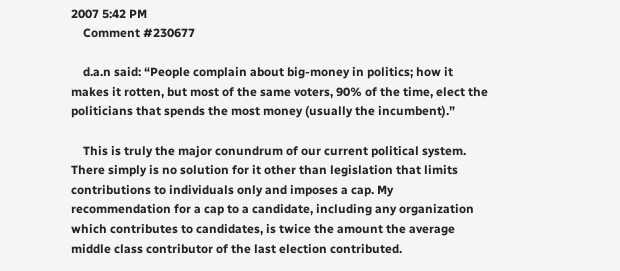2007 5:42 PM
    Comment #230677

    d.a.n said: “People complain about big-money in politics; how it makes it rotten, but most of the same voters, 90% of the time, elect the politicians that spends the most money (usually the incumbent).”

    This is truly the major conundrum of our current political system. There simply is no solution for it other than legislation that limits contributions to individuals only and imposes a cap. My recommendation for a cap to a candidate, including any organization which contributes to candidates, is twice the amount the average middle class contributor of the last election contributed.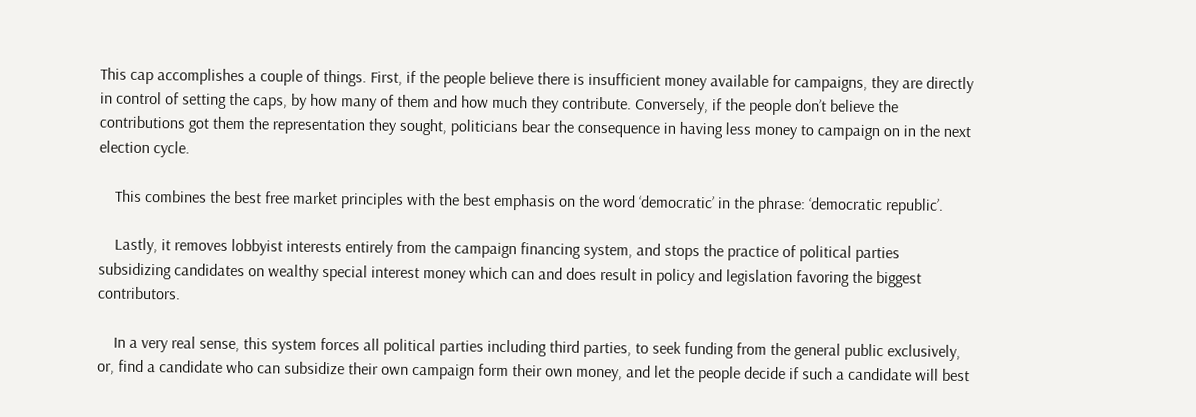This cap accomplishes a couple of things. First, if the people believe there is insufficient money available for campaigns, they are directly in control of setting the caps, by how many of them and how much they contribute. Conversely, if the people don’t believe the contributions got them the representation they sought, politicians bear the consequence in having less money to campaign on in the next election cycle.

    This combines the best free market principles with the best emphasis on the word ‘democratic’ in the phrase: ‘democratic republic’.

    Lastly, it removes lobbyist interests entirely from the campaign financing system, and stops the practice of political parties subsidizing candidates on wealthy special interest money which can and does result in policy and legislation favoring the biggest contributors.

    In a very real sense, this system forces all political parties including third parties, to seek funding from the general public exclusively, or, find a candidate who can subsidize their own campaign form their own money, and let the people decide if such a candidate will best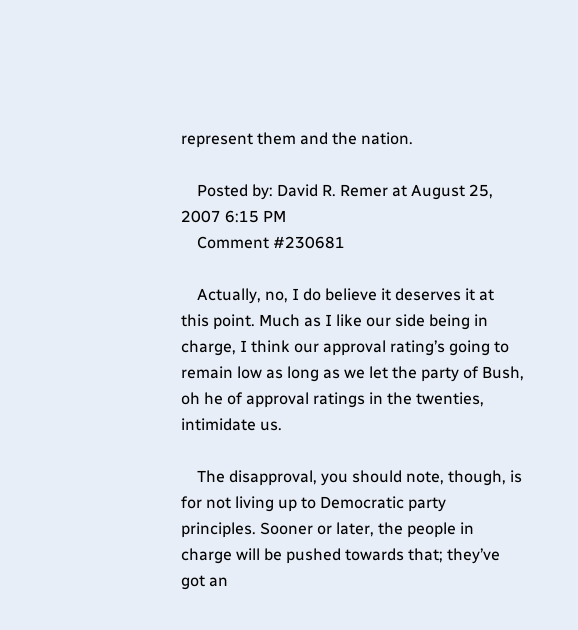represent them and the nation.

    Posted by: David R. Remer at August 25, 2007 6:15 PM
    Comment #230681

    Actually, no, I do believe it deserves it at this point. Much as I like our side being in charge, I think our approval rating’s going to remain low as long as we let the party of Bush, oh he of approval ratings in the twenties, intimidate us.

    The disapproval, you should note, though, is for not living up to Democratic party principles. Sooner or later, the people in charge will be pushed towards that; they’ve got an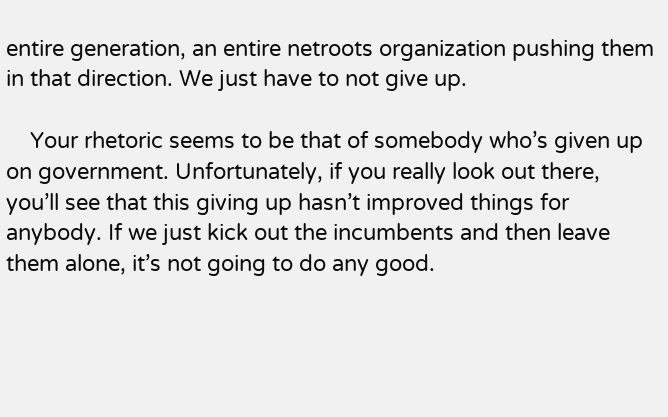entire generation, an entire netroots organization pushing them in that direction. We just have to not give up.

    Your rhetoric seems to be that of somebody who’s given up on government. Unfortunately, if you really look out there, you’ll see that this giving up hasn’t improved things for anybody. If we just kick out the incumbents and then leave them alone, it’s not going to do any good.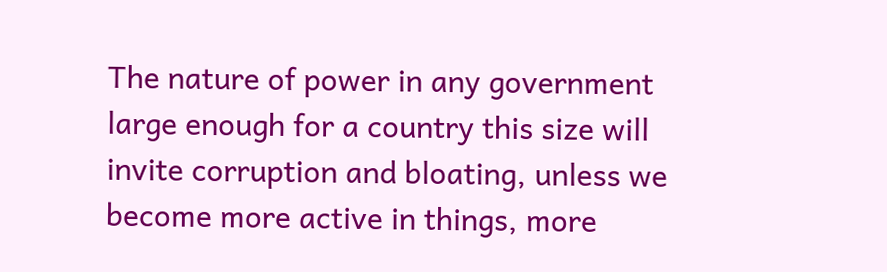The nature of power in any government large enough for a country this size will invite corruption and bloating, unless we become more active in things, more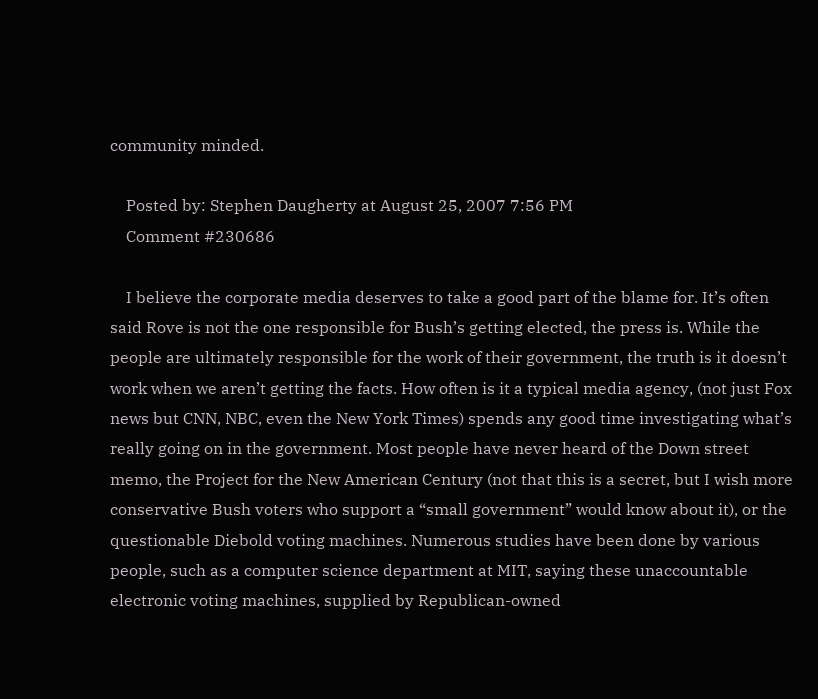community minded.

    Posted by: Stephen Daugherty at August 25, 2007 7:56 PM
    Comment #230686

    I believe the corporate media deserves to take a good part of the blame for. It’s often said Rove is not the one responsible for Bush’s getting elected, the press is. While the people are ultimately responsible for the work of their government, the truth is it doesn’t work when we aren’t getting the facts. How often is it a typical media agency, (not just Fox news but CNN, NBC, even the New York Times) spends any good time investigating what’s really going on in the government. Most people have never heard of the Down street memo, the Project for the New American Century (not that this is a secret, but I wish more conservative Bush voters who support a “small government” would know about it), or the questionable Diebold voting machines. Numerous studies have been done by various people, such as a computer science department at MIT, saying these unaccountable electronic voting machines, supplied by Republican-owned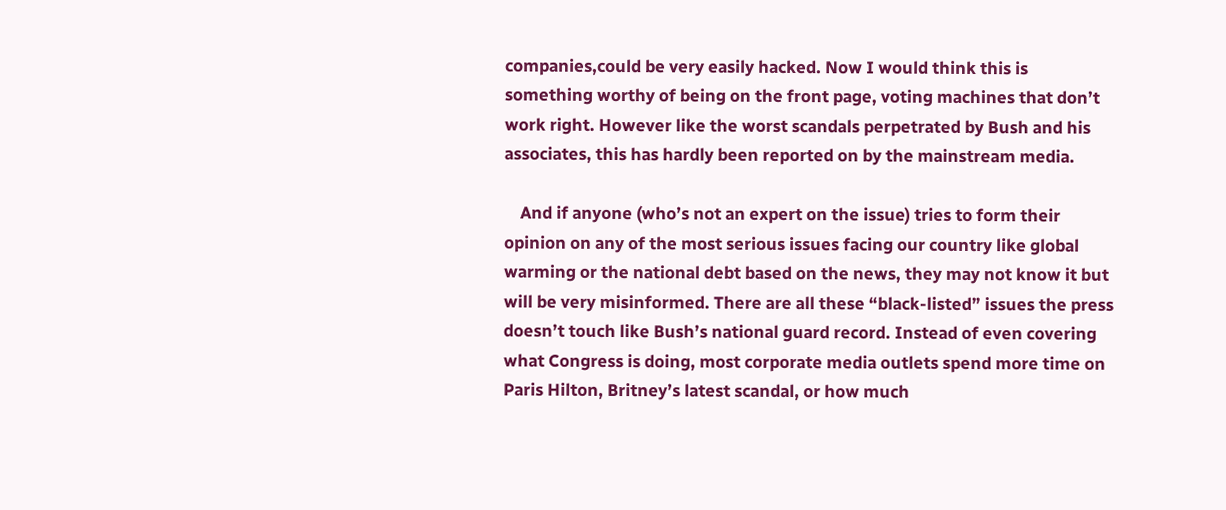companies,could be very easily hacked. Now I would think this is something worthy of being on the front page, voting machines that don’t work right. However like the worst scandals perpetrated by Bush and his associates, this has hardly been reported on by the mainstream media.

    And if anyone (who’s not an expert on the issue) tries to form their opinion on any of the most serious issues facing our country like global warming or the national debt based on the news, they may not know it but will be very misinformed. There are all these “black-listed” issues the press doesn’t touch like Bush’s national guard record. Instead of even covering what Congress is doing, most corporate media outlets spend more time on Paris Hilton, Britney’s latest scandal, or how much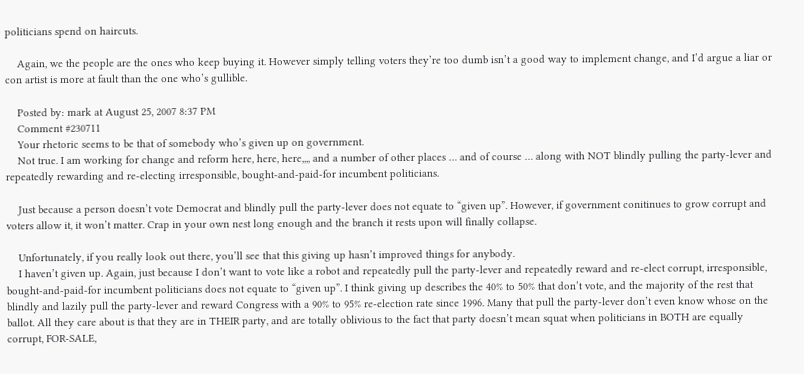politicians spend on haircuts.

    Again, we the people are the ones who keep buying it. However simply telling voters they’re too dumb isn’t a good way to implement change, and I’d argue a liar or con artist is more at fault than the one who’s gullible.

    Posted by: mark at August 25, 2007 8:37 PM
    Comment #230711
    Your rhetoric seems to be that of somebody who’s given up on government.
    Not true. I am working for change and reform here, here, here,,,, and a number of other places … and of course … along with NOT blindly pulling the party-lever and repeatedly rewarding and re-electing irresponsible, bought-and-paid-for incumbent politicians.

    Just because a person doesn’t vote Democrat and blindly pull the party-lever does not equate to “given up”. However, if government conitinues to grow corrupt and voters allow it, it won’t matter. Crap in your own nest long enough and the branch it rests upon will finally collapse.

    Unfortunately, if you really look out there, you’ll see that this giving up hasn’t improved things for anybody.
    I haven’t given up. Again, just because I don’t want to vote like a robot and repeatedly pull the party-lever and repeatedly reward and re-elect corrupt, irresponsible, bought-and-paid-for incumbent politicians does not equate to “given up”. I think giving up describes the 40% to 50% that don’t vote, and the majority of the rest that blindly and lazily pull the party-lever and reward Congress with a 90% to 95% re-election rate since 1996. Many that pull the party-lever don’t even know whose on the ballot. All they care about is that they are in THEIR party, and are totally oblivious to the fact that party doesn’t mean squat when politicians in BOTH are equally corrupt, FOR-SALE,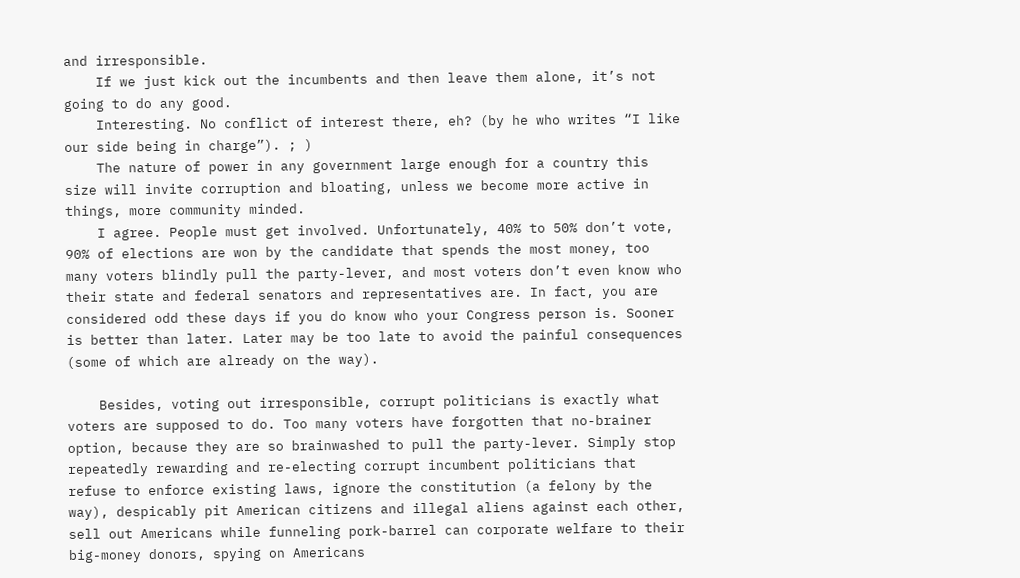and irresponsible.
    If we just kick out the incumbents and then leave them alone, it’s not going to do any good.
    Interesting. No conflict of interest there, eh? (by he who writes “I like our side being in charge”). ; )
    The nature of power in any government large enough for a country this size will invite corruption and bloating, unless we become more active in things, more community minded.
    I agree. People must get involved. Unfortunately, 40% to 50% don’t vote, 90% of elections are won by the candidate that spends the most money, too many voters blindly pull the party-lever, and most voters don’t even know who their state and federal senators and representatives are. In fact, you are considered odd these days if you do know who your Congress person is. Sooner is better than later. Later may be too late to avoid the painful consequences (some of which are already on the way).

    Besides, voting out irresponsible, corrupt politicians is exactly what voters are supposed to do. Too many voters have forgotten that no-brainer option, because they are so brainwashed to pull the party-lever. Simply stop repeatedly rewarding and re-electing corrupt incumbent politicians that refuse to enforce existing laws, ignore the constitution (a felony by the way), despicably pit American citizens and illegal aliens against each other, sell out Americans while funneling pork-barrel can corporate welfare to their big-money donors, spying on Americans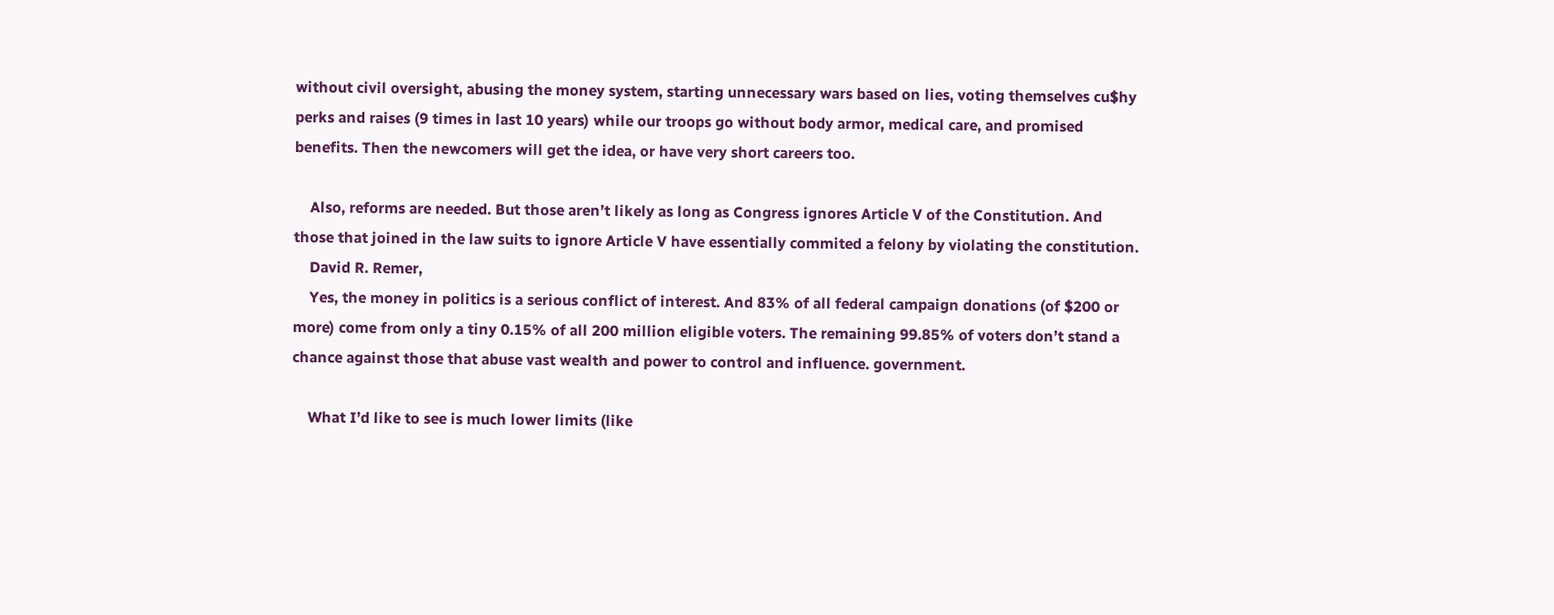without civil oversight, abusing the money system, starting unnecessary wars based on lies, voting themselves cu$hy perks and raises (9 times in last 10 years) while our troops go without body armor, medical care, and promised benefits. Then the newcomers will get the idea, or have very short careers too.

    Also, reforms are needed. But those aren’t likely as long as Congress ignores Article V of the Constitution. And those that joined in the law suits to ignore Article V have essentially commited a felony by violating the constitution.
    David R. Remer,
    Yes, the money in politics is a serious conflict of interest. And 83% of all federal campaign donations (of $200 or more) come from only a tiny 0.15% of all 200 million eligible voters. The remaining 99.85% of voters don’t stand a chance against those that abuse vast wealth and power to control and influence. government.

    What I’d like to see is much lower limits (like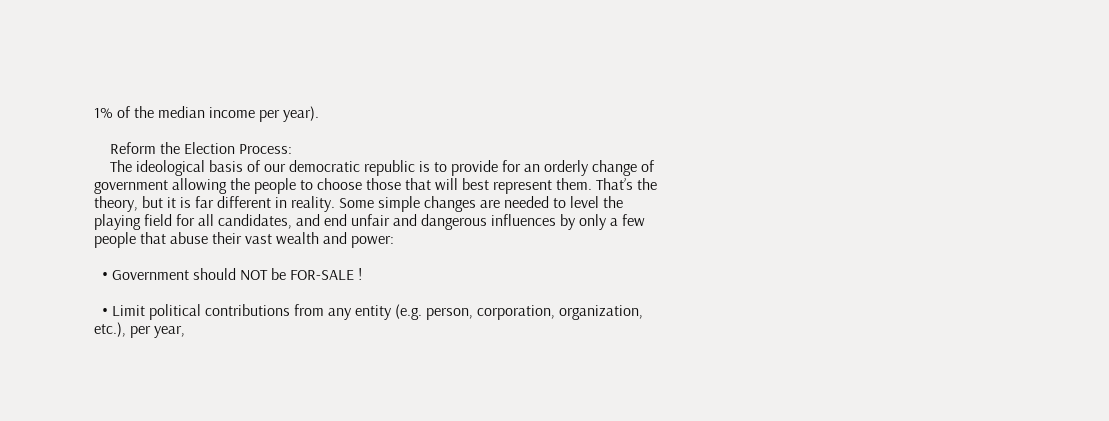1% of the median income per year).

    Reform the Election Process:
    The ideological basis of our democratic republic is to provide for an orderly change of government allowing the people to choose those that will best represent them. That’s the theory, but it is far different in reality. Some simple changes are needed to level the playing field for all candidates, and end unfair and dangerous influences by only a few people that abuse their vast wealth and power:

  • Government should NOT be FOR-SALE !

  • Limit political contributions from any entity (e.g. person, corporation, organization, etc.), per year,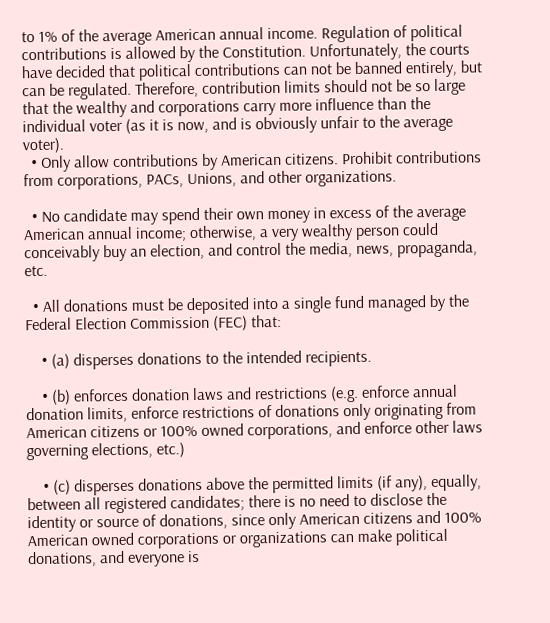to 1% of the average American annual income. Regulation of political contributions is allowed by the Constitution. Unfortunately, the courts have decided that political contributions can not be banned entirely, but can be regulated. Therefore, contribution limits should not be so large that the wealthy and corporations carry more influence than the individual voter (as it is now, and is obviously unfair to the average voter).
  • Only allow contributions by American citizens. Prohibit contributions from corporations, PACs, Unions, and other organizations.

  • No candidate may spend their own money in excess of the average American annual income; otherwise, a very wealthy person could conceivably buy an election, and control the media, news, propaganda, etc.

  • All donations must be deposited into a single fund managed by the Federal Election Commission (FEC) that:

    • (a) disperses donations to the intended recipients.

    • (b) enforces donation laws and restrictions (e.g. enforce annual donation limits, enforce restrictions of donations only originating from American citizens or 100% owned corporations, and enforce other laws governing elections, etc.)

    • (c) disperses donations above the permitted limits (if any), equally, between all registered candidates; there is no need to disclose the identity or source of donations, since only American citizens and 100% American owned corporations or organizations can make political donations, and everyone is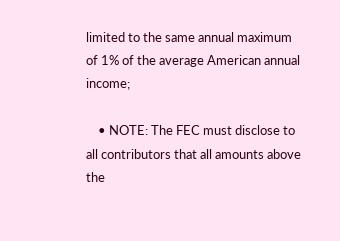limited to the same annual maximum of 1% of the average American annual income;

    • NOTE: The FEC must disclose to all contributors that all amounts above the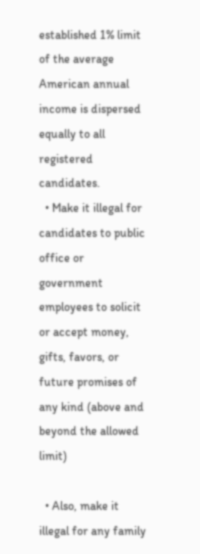established 1% limit of the average American annual income is dispersed equally to all registered candidates.
  • Make it illegal for candidates to public office or government employees to solicit or accept money, gifts, favors, or future promises of any kind (above and beyond the allowed limit)

  • Also, make it illegal for any family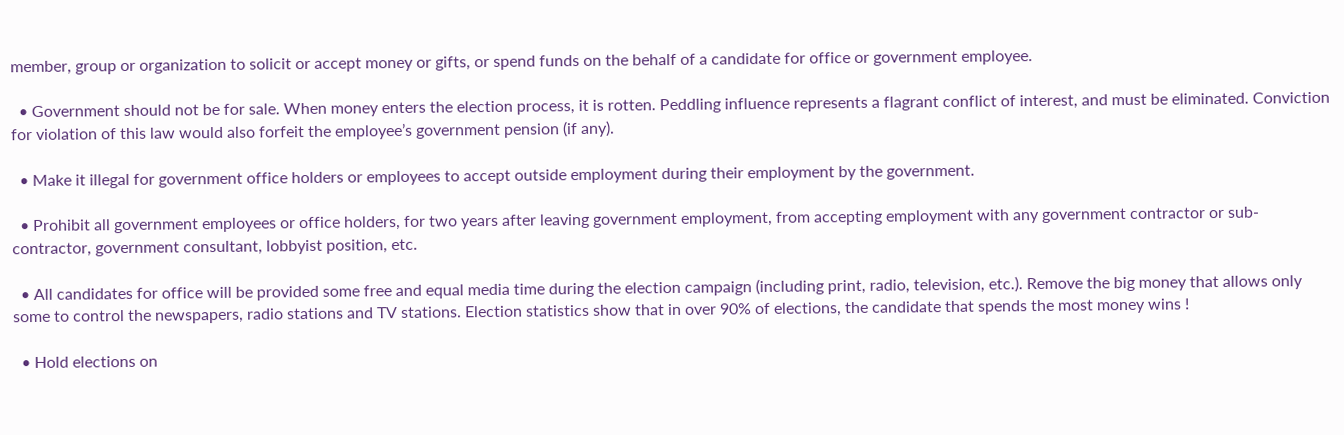member, group or organization to solicit or accept money or gifts, or spend funds on the behalf of a candidate for office or government employee.

  • Government should not be for sale. When money enters the election process, it is rotten. Peddling influence represents a flagrant conflict of interest, and must be eliminated. Conviction for violation of this law would also forfeit the employee’s government pension (if any).

  • Make it illegal for government office holders or employees to accept outside employment during their employment by the government.

  • Prohibit all government employees or office holders, for two years after leaving government employment, from accepting employment with any government contractor or sub-contractor, government consultant, lobbyist position, etc.

  • All candidates for office will be provided some free and equal media time during the election campaign (including print, radio, television, etc.). Remove the big money that allows only some to control the newspapers, radio stations and TV stations. Election statistics show that in over 90% of elections, the candidate that spends the most money wins !

  • Hold elections on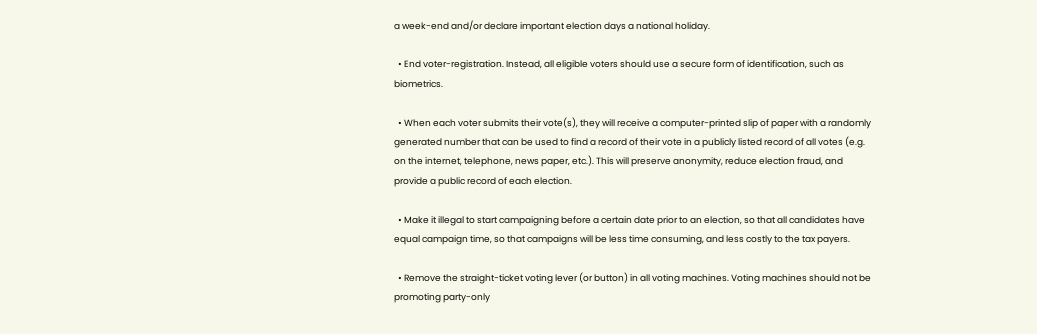a week-end and/or declare important election days a national holiday.

  • End voter-registration. Instead, all eligible voters should use a secure form of identification, such as biometrics.

  • When each voter submits their vote(s), they will receive a computer-printed slip of paper with a randomly generated number that can be used to find a record of their vote in a publicly listed record of all votes (e.g. on the internet, telephone, news paper, etc.). This will preserve anonymity, reduce election fraud, and provide a public record of each election.

  • Make it illegal to start campaigning before a certain date prior to an election, so that all candidates have equal campaign time, so that campaigns will be less time consuming, and less costly to the tax payers.

  • Remove the straight-ticket voting lever (or button) in all voting machines. Voting machines should not be promoting party-only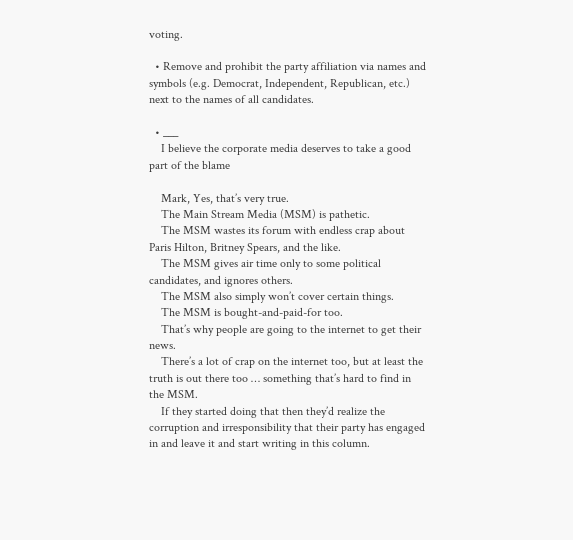voting.

  • Remove and prohibit the party affiliation via names and symbols (e.g. Democrat, Independent, Republican, etc.) next to the names of all candidates.

  • ___
    I believe the corporate media deserves to take a good part of the blame

    Mark, Yes, that’s very true.
    The Main Stream Media (MSM) is pathetic.
    The MSM wastes its forum with endless crap about Paris Hilton, Britney Spears, and the like.
    The MSM gives air time only to some political candidates, and ignores others.
    The MSM also simply won’t cover certain things.
    The MSM is bought-and-paid-for too.
    That’s why people are going to the internet to get their news.
    There’s a lot of crap on the internet too, but at least the truth is out there too … something that’s hard to find in the MSM.
    If they started doing that then they’d realize the corruption and irresponsibility that their party has engaged in and leave it and start writing in this column.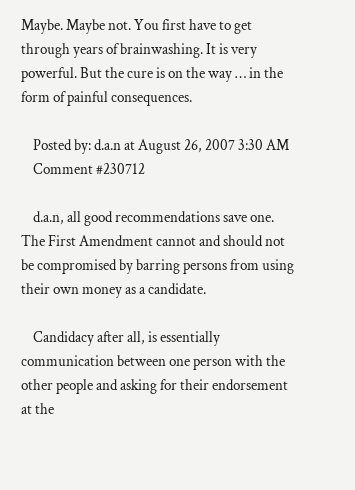Maybe. Maybe not. You first have to get through years of brainwashing. It is very powerful. But the cure is on the way … in the form of painful consequences.

    Posted by: d.a.n at August 26, 2007 3:30 AM
    Comment #230712

    d.a.n, all good recommendations save one. The First Amendment cannot and should not be compromised by barring persons from using their own money as a candidate.

    Candidacy after all, is essentially communication between one person with the other people and asking for their endorsement at the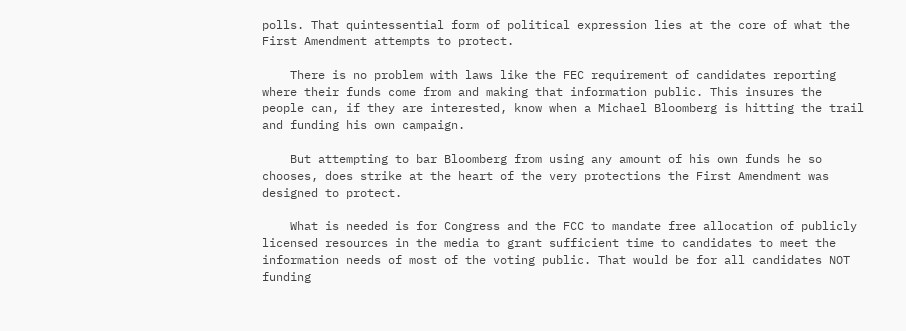polls. That quintessential form of political expression lies at the core of what the First Amendment attempts to protect.

    There is no problem with laws like the FEC requirement of candidates reporting where their funds come from and making that information public. This insures the people can, if they are interested, know when a Michael Bloomberg is hitting the trail and funding his own campaign.

    But attempting to bar Bloomberg from using any amount of his own funds he so chooses, does strike at the heart of the very protections the First Amendment was designed to protect.

    What is needed is for Congress and the FCC to mandate free allocation of publicly licensed resources in the media to grant sufficient time to candidates to meet the information needs of most of the voting public. That would be for all candidates NOT funding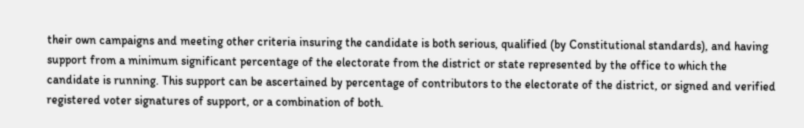their own campaigns and meeting other criteria insuring the candidate is both serious, qualified (by Constitutional standards), and having support from a minimum significant percentage of the electorate from the district or state represented by the office to which the candidate is running. This support can be ascertained by percentage of contributors to the electorate of the district, or signed and verified registered voter signatures of support, or a combination of both.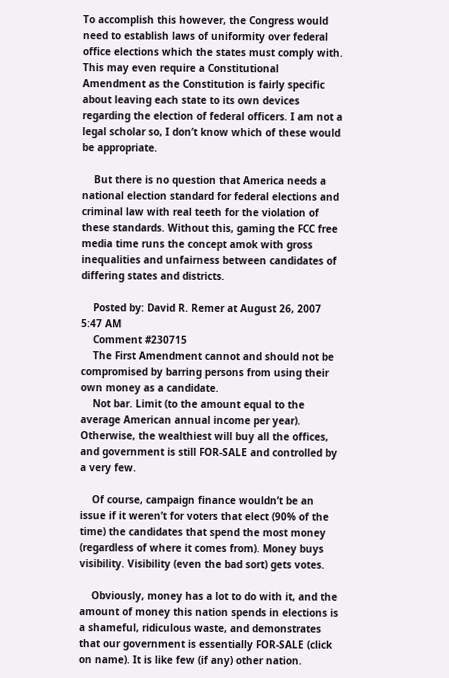To accomplish this however, the Congress would need to establish laws of uniformity over federal office elections which the states must comply with. This may even require a Constitutional Amendment as the Constitution is fairly specific about leaving each state to its own devices regarding the election of federal officers. I am not a legal scholar so, I don’t know which of these would be appropriate.

    But there is no question that America needs a national election standard for federal elections and criminal law with real teeth for the violation of these standards. Without this, gaming the FCC free media time runs the concept amok with gross inequalities and unfairness between candidates of differing states and districts.

    Posted by: David R. Remer at August 26, 2007 5:47 AM
    Comment #230715
    The First Amendment cannot and should not be compromised by barring persons from using their own money as a candidate.
    Not bar. Limit (to the amount equal to the average American annual income per year). Otherwise, the wealthiest will buy all the offices, and government is still FOR-SALE and controlled by a very few.

    Of course, campaign finance wouldn’t be an issue if it weren’t for voters that elect (90% of the time) the candidates that spend the most money (regardless of where it comes from). Money buys visibility. Visibility (even the bad sort) gets votes.

    Obviously, money has a lot to do with it, and the amount of money this nation spends in elections is a shameful, ridiculous waste, and demonstrates that our government is essentially FOR-SALE (click on name). It is like few (if any) other nation.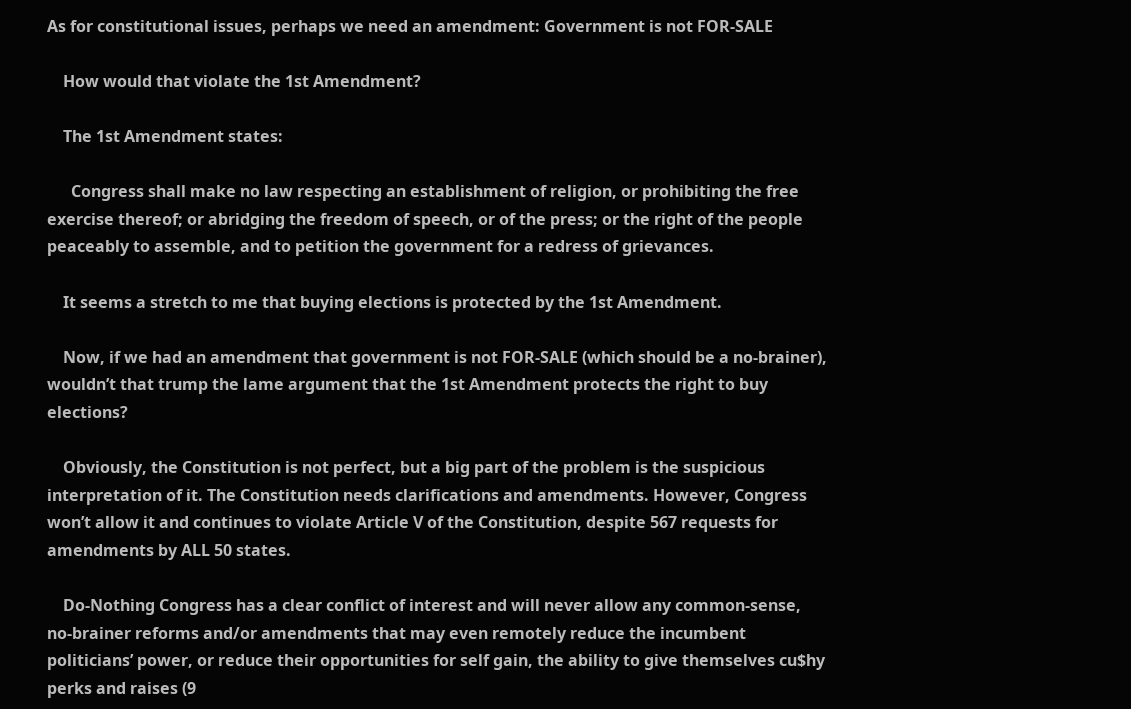As for constitutional issues, perhaps we need an amendment: Government is not FOR-SALE

    How would that violate the 1st Amendment?

    The 1st Amendment states:

      Congress shall make no law respecting an establishment of religion, or prohibiting the free exercise thereof; or abridging the freedom of speech, or of the press; or the right of the people peaceably to assemble, and to petition the government for a redress of grievances.

    It seems a stretch to me that buying elections is protected by the 1st Amendment.

    Now, if we had an amendment that government is not FOR-SALE (which should be a no-brainer), wouldn’t that trump the lame argument that the 1st Amendment protects the right to buy elections?

    Obviously, the Constitution is not perfect, but a big part of the problem is the suspicious interpretation of it. The Constitution needs clarifications and amendments. However, Congress won’t allow it and continues to violate Article V of the Constitution, despite 567 requests for amendments by ALL 50 states.

    Do-Nothing Congress has a clear conflict of interest and will never allow any common-sense, no-brainer reforms and/or amendments that may even remotely reduce the incumbent politicians’ power, or reduce their opportunities for self gain, the ability to give themselves cu$hy perks and raises (9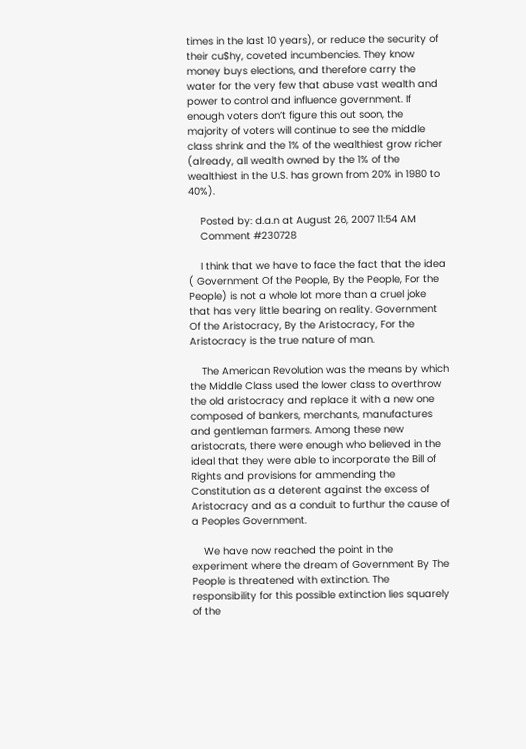times in the last 10 years), or reduce the security of their cu$hy, coveted incumbencies. They know money buys elections, and therefore carry the water for the very few that abuse vast wealth and power to control and influence government. If enough voters don’t figure this out soon, the majority of voters will continue to see the middle class shrink and the 1% of the wealthiest grow richer (already, all wealth owned by the 1% of the wealthiest in the U.S. has grown from 20% in 1980 to 40%).

    Posted by: d.a.n at August 26, 2007 11:54 AM
    Comment #230728

    I think that we have to face the fact that the idea ( Government Of the People, By the People, For the People) is not a whole lot more than a cruel joke that has very little bearing on reality. Government Of the Aristocracy, By the Aristocracy, For the Aristocracy is the true nature of man.

    The American Revolution was the means by which the Middle Class used the lower class to overthrow the old aristocracy and replace it with a new one composed of bankers, merchants, manufactures and gentleman farmers. Among these new aristocrats, there were enough who believed in the ideal that they were able to incorporate the Bill of Rights and provisions for ammending the Constitution as a deterent against the excess of Aristocracy and as a conduit to furthur the cause of a Peoples Government.

    We have now reached the point in the experiment where the dream of Government By The People is threatened with extinction. The responsibility for this possible extinction lies squarely of the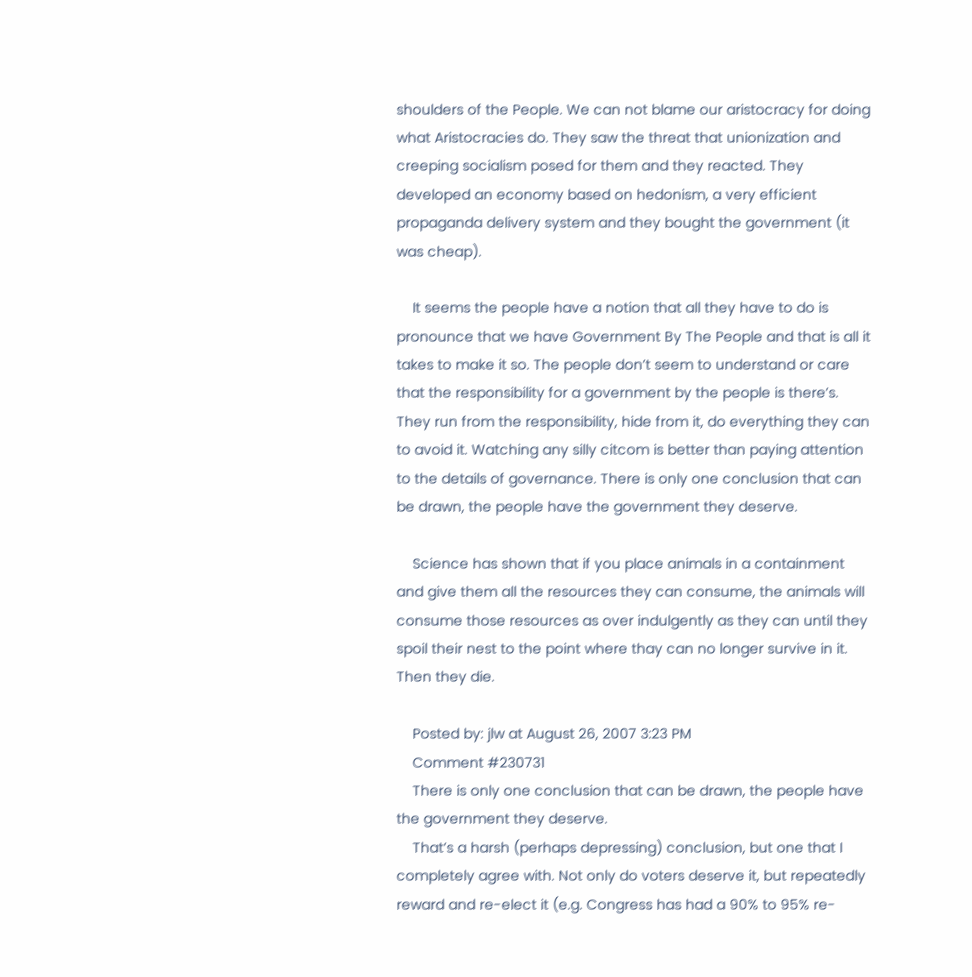shoulders of the People. We can not blame our aristocracy for doing what Aristocracies do. They saw the threat that unionization and creeping socialism posed for them and they reacted. They developed an economy based on hedonism, a very efficient propaganda delivery system and they bought the government (it was cheap).

    It seems the people have a notion that all they have to do is pronounce that we have Government By The People and that is all it takes to make it so. The people don’t seem to understand or care that the responsibility for a government by the people is there’s. They run from the responsibility, hide from it, do everything they can to avoid it. Watching any silly citcom is better than paying attention to the details of governance. There is only one conclusion that can be drawn, the people have the government they deserve.

    Science has shown that if you place animals in a containment and give them all the resources they can consume, the animals will consume those resources as over indulgently as they can until they spoil their nest to the point where thay can no longer survive in it. Then they die.

    Posted by: jlw at August 26, 2007 3:23 PM
    Comment #230731
    There is only one conclusion that can be drawn, the people have the government they deserve.
    That’s a harsh (perhaps depressing) conclusion, but one that I completely agree with. Not only do voters deserve it, but repeatedly reward and re-elect it (e.g. Congress has had a 90% to 95% re-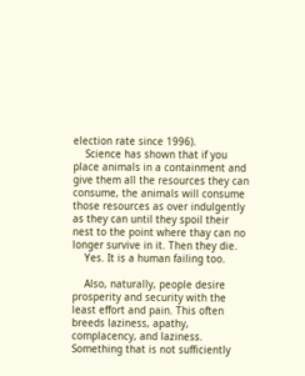election rate since 1996).
    Science has shown that if you place animals in a containment and give them all the resources they can consume, the animals will consume those resources as over indulgently as they can until they spoil their nest to the point where thay can no longer survive in it. Then they die.
    Yes. It is a human failing too.

    Also, naturally, people desire prosperity and security with the least effort and pain. This often breeds laziness, apathy, complacency, and laziness. Something that is not sufficiently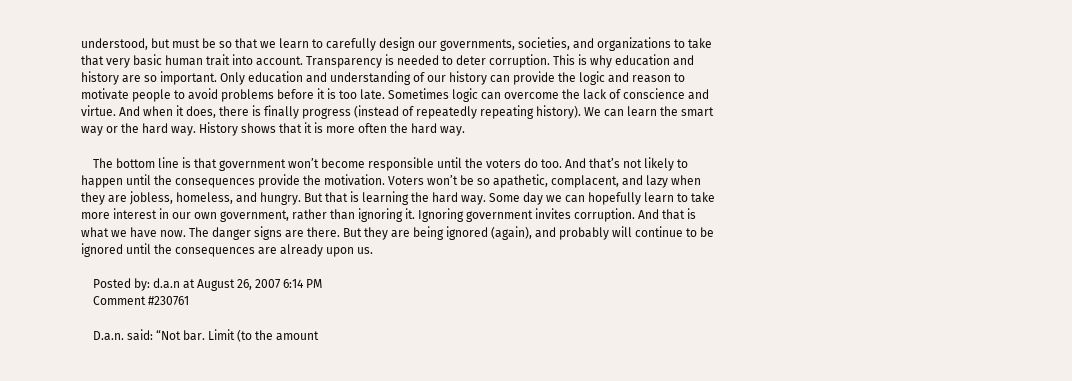understood, but must be so that we learn to carefully design our governments, societies, and organizations to take that very basic human trait into account. Transparency is needed to deter corruption. This is why education and history are so important. Only education and understanding of our history can provide the logic and reason to motivate people to avoid problems before it is too late. Sometimes logic can overcome the lack of conscience and virtue. And when it does, there is finally progress (instead of repeatedly repeating history). We can learn the smart way or the hard way. History shows that it is more often the hard way.

    The bottom line is that government won’t become responsible until the voters do too. And that’s not likely to happen until the consequences provide the motivation. Voters won’t be so apathetic, complacent, and lazy when they are jobless, homeless, and hungry. But that is learning the hard way. Some day we can hopefully learn to take more interest in our own government, rather than ignoring it. Ignoring government invites corruption. And that is what we have now. The danger signs are there. But they are being ignored (again), and probably will continue to be ignored until the consequences are already upon us.

    Posted by: d.a.n at August 26, 2007 6:14 PM
    Comment #230761

    D.a.n. said: “Not bar. Limit (to the amount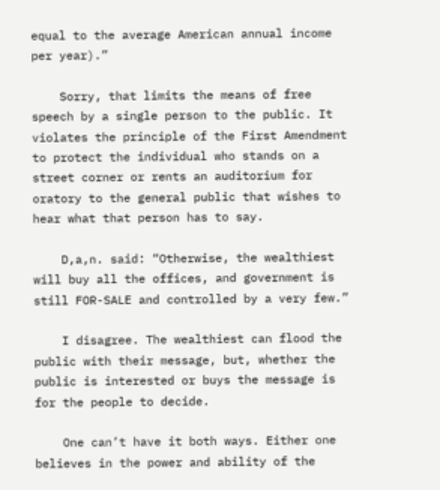equal to the average American annual income per year).”

    Sorry, that limits the means of free speech by a single person to the public. It violates the principle of the First Amendment to protect the individual who stands on a street corner or rents an auditorium for oratory to the general public that wishes to hear what that person has to say.

    D,a,n. said: “Otherwise, the wealthiest will buy all the offices, and government is still FOR-SALE and controlled by a very few.”

    I disagree. The wealthiest can flood the public with their message, but, whether the public is interested or buys the message is for the people to decide.

    One can’t have it both ways. Either one believes in the power and ability of the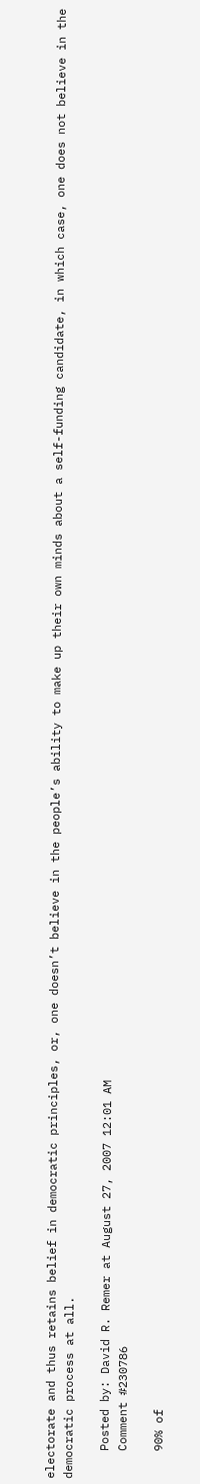electorate and thus retains belief in democratic principles, or, one doesn’t believe in the people’s ability to make up their own minds about a self-funding candidate, in which case, one does not believe in the democratic process at all.

    Posted by: David R. Remer at August 27, 2007 12:01 AM
    Comment #230786

    90% of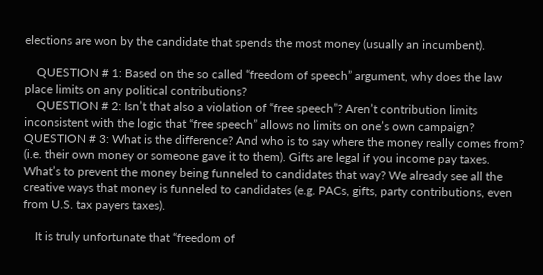elections are won by the candidate that spends the most money (usually an incumbent).

    QUESTION # 1: Based on the so called “freedom of speech” argument, why does the law place limits on any political contributions?
    QUESTION # 2: Isn’t that also a violation of “free speech”? Aren’t contribution limits inconsistent with the logic that “free speech” allows no limits on one’s own campaign? QUESTION # 3: What is the difference? And who is to say where the money really comes from? (i.e. their own money or someone gave it to them). Gifts are legal if you income pay taxes. What’s to prevent the money being funneled to candidates that way? We already see all the creative ways that money is funneled to candidates (e.g. PACs, gifts, party contributions, even from U.S. tax payers taxes).

    It is truly unfortunate that “freedom of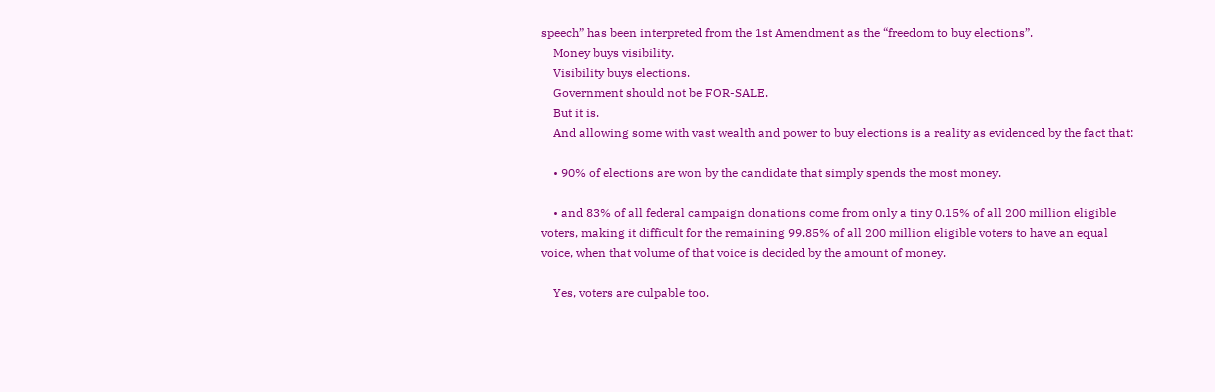speech” has been interpreted from the 1st Amendment as the “freedom to buy elections”.
    Money buys visibility.
    Visibility buys elections.
    Government should not be FOR-SALE.
    But it is.
    And allowing some with vast wealth and power to buy elections is a reality as evidenced by the fact that:

    • 90% of elections are won by the candidate that simply spends the most money.

    • and 83% of all federal campaign donations come from only a tiny 0.15% of all 200 million eligible voters, making it difficult for the remaining 99.85% of all 200 million eligible voters to have an equal voice, when that volume of that voice is decided by the amount of money.

    Yes, voters are culpable too.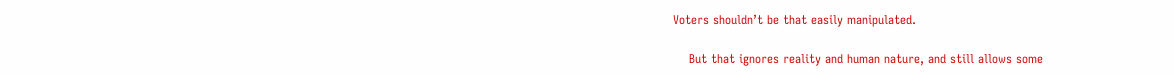Voters shouldn’t be that easily manipulated.

    But that ignores reality and human nature, and still allows some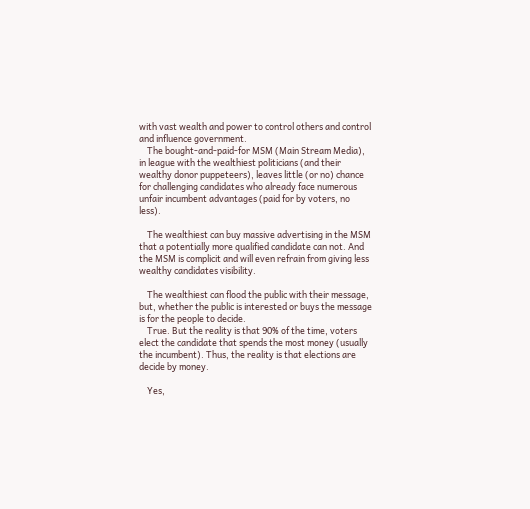with vast wealth and power to control others and control and influence government.
    The bought-and-paid-for MSM (Main Stream Media), in league with the wealthiest politicians (and their wealthy donor puppeteers), leaves little (or no) chance for challenging candidates who already face numerous unfair incumbent advantages (paid for by voters, no less).

    The wealthiest can buy massive advertising in the MSM that a potentially more qualified candidate can not. And the MSM is complicit and will even refrain from giving less wealthy candidates visibility.

    The wealthiest can flood the public with their message, but, whether the public is interested or buys the message is for the people to decide.
    True. But the reality is that 90% of the time, voters elect the candidate that spends the most money (usually the incumbent). Thus, the reality is that elections are decide by money.

    Yes,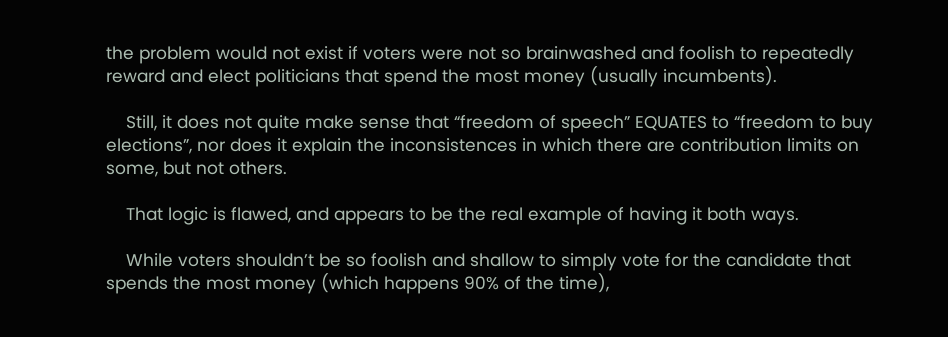the problem would not exist if voters were not so brainwashed and foolish to repeatedly reward and elect politicians that spend the most money (usually incumbents).

    Still, it does not quite make sense that “freedom of speech” EQUATES to “freedom to buy elections”, nor does it explain the inconsistences in which there are contribution limits on some, but not others.

    That logic is flawed, and appears to be the real example of having it both ways.

    While voters shouldn’t be so foolish and shallow to simply vote for the candidate that spends the most money (which happens 90% of the time),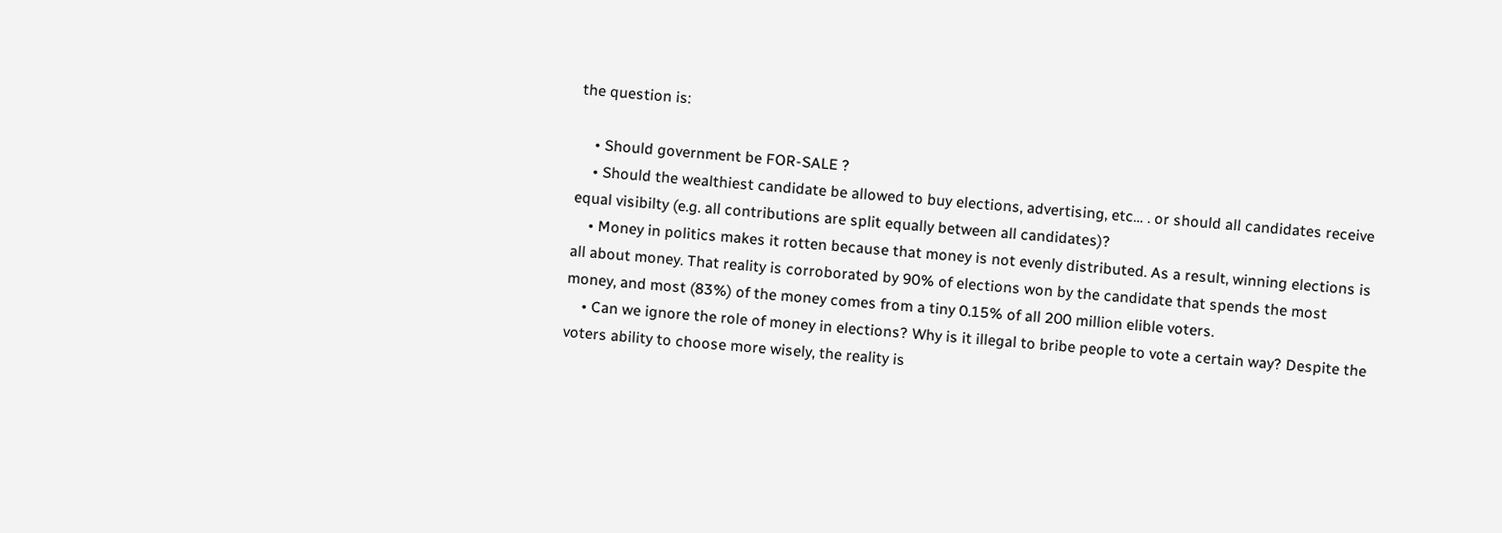the question is:

    • Should government be FOR-SALE ?
    • Should the wealthiest candidate be allowed to buy elections, advertising, etc… . or should all candidates receive equal visibilty (e.g. all contributions are split equally between all candidates)?
    • Money in politics makes it rotten because that money is not evenly distributed. As a result, winning elections is all about money. That reality is corroborated by 90% of elections won by the candidate that spends the most money, and most (83%) of the money comes from a tiny 0.15% of all 200 million elible voters.
    • Can we ignore the role of money in elections? Why is it illegal to bribe people to vote a certain way? Despite the voters ability to choose more wisely, the reality is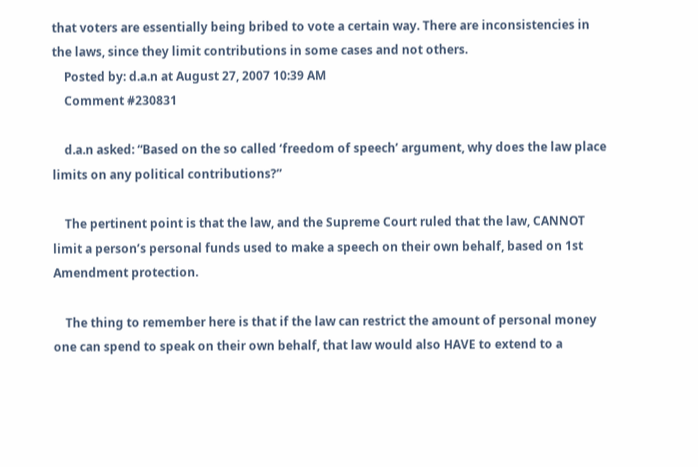that voters are essentially being bribed to vote a certain way. There are inconsistencies in the laws, since they limit contributions in some cases and not others.
    Posted by: d.a.n at August 27, 2007 10:39 AM
    Comment #230831

    d.a.n asked: “Based on the so called ‘freedom of speech’ argument, why does the law place limits on any political contributions?”

    The pertinent point is that the law, and the Supreme Court ruled that the law, CANNOT limit a person’s personal funds used to make a speech on their own behalf, based on 1st Amendment protection.

    The thing to remember here is that if the law can restrict the amount of personal money one can spend to speak on their own behalf, that law would also HAVE to extend to a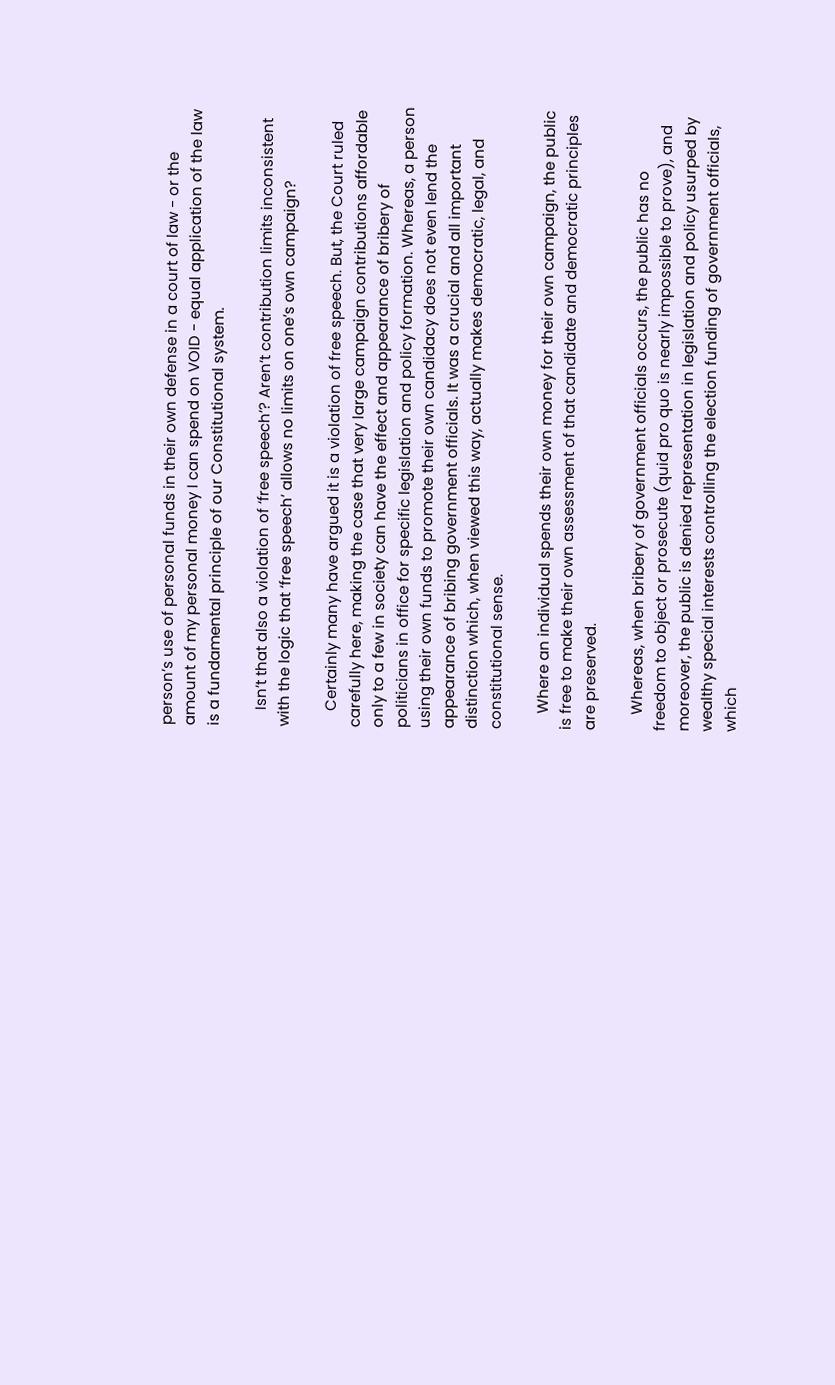person’s use of personal funds in their own defense in a court of law - or the amount of my personal money I can spend on VOID - equal application of the law is a fundamental principle of our Constitutional system.

    Isn’t that also a violation of ‘free speech’? Aren’t contribution limits inconsistent with the logic that ‘free speech’ allows no limits on one’s own campaign?

    Certainly many have argued it is a violation of free speech. But, the Court ruled carefully here, making the case that very large campaign contributions affordable only to a few in society can have the effect and appearance of bribery of politicians in office for specific legislation and policy formation. Whereas, a person using their own funds to promote their own candidacy does not even lend the appearance of bribing government officials. It was a crucial and all important distinction which, when viewed this way, actually makes democratic, legal, and constitutional sense.

    Where an individual spends their own money for their own campaign, the public is free to make their own assessment of that candidate and democratic principles are preserved.

    Whereas, when bribery of government officials occurs, the public has no freedom to object or prosecute (quid pro quo is nearly impossible to prove), and moreover, the public is denied representation in legislation and policy usurped by wealthy special interests controlling the election funding of government officials, which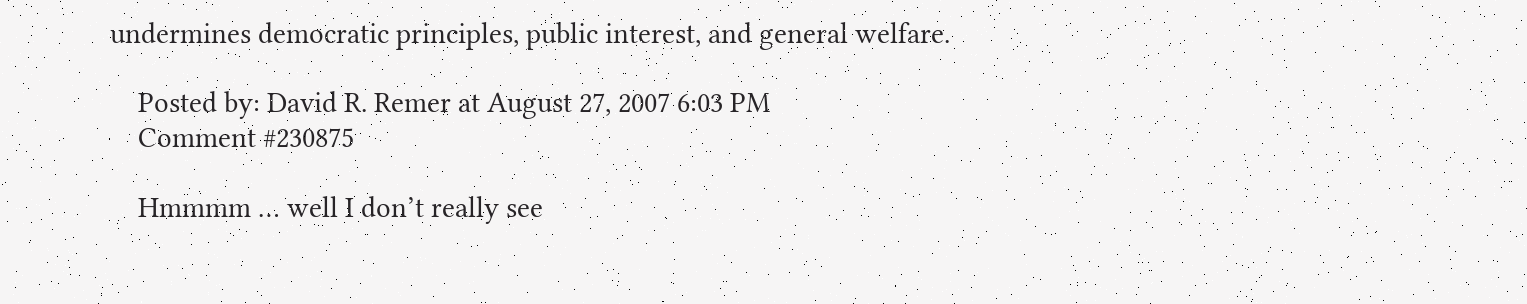undermines democratic principles, public interest, and general welfare.

    Posted by: David R. Remer at August 27, 2007 6:03 PM
    Comment #230875

    Hmmmm … well I don’t really see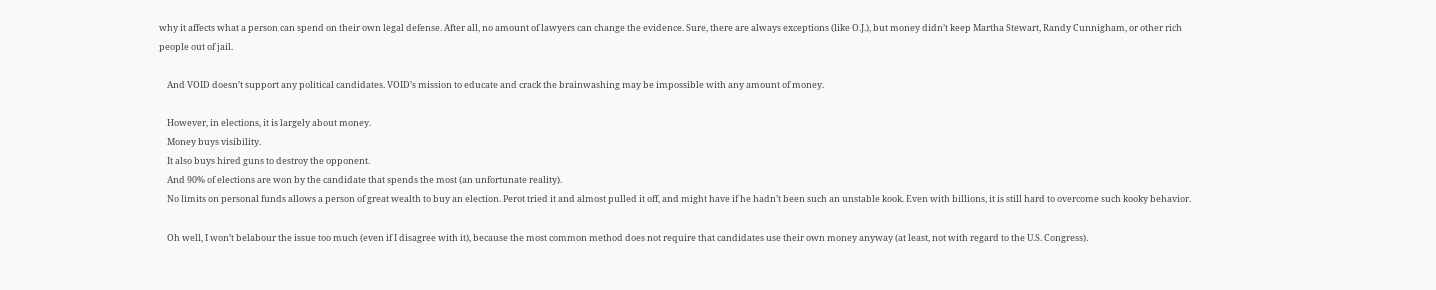why it affects what a person can spend on their own legal defense. After all, no amount of lawyers can change the evidence. Sure, there are always exceptions (like O.J.), but money didn’t keep Martha Stewart, Randy Cunnigham, or other rich people out of jail.

    And VOID doesn’t support any political candidates. VOID’s mission to educate and crack the brainwashing may be impossible with any amount of money.

    However, in elections, it is largely about money.
    Money buys visibility.
    It also buys hired guns to destroy the opponent.
    And 90% of elections are won by the candidate that spends the most (an unfortunate reality).
    No limits on personal funds allows a person of great wealth to buy an election. Perot tried it and almost pulled it off, and might have if he hadn’t been such an unstable kook. Even with billions, it is still hard to overcome such kooky behavior.

    Oh well, I won’t belabour the issue too much (even if I disagree with it), because the most common method does not require that candidates use their own money anyway (at least, not with regard to the U.S. Congress).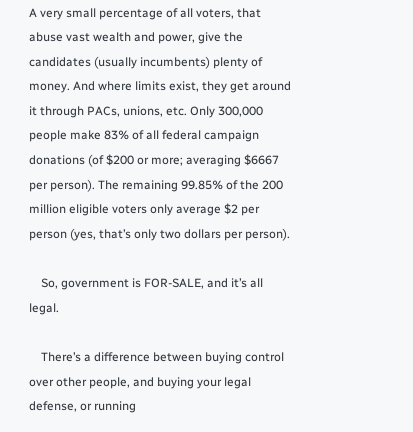A very small percentage of all voters, that abuse vast wealth and power, give the candidates (usually incumbents) plenty of money. And where limits exist, they get around it through PACs, unions, etc. Only 300,000 people make 83% of all federal campaign donations (of $200 or more; averaging $6667 per person). The remaining 99.85% of the 200 million eligible voters only average $2 per person (yes, that’s only two dollars per person).

    So, government is FOR-SALE, and it’s all legal.

    There’s a difference between buying control over other people, and buying your legal defense, or running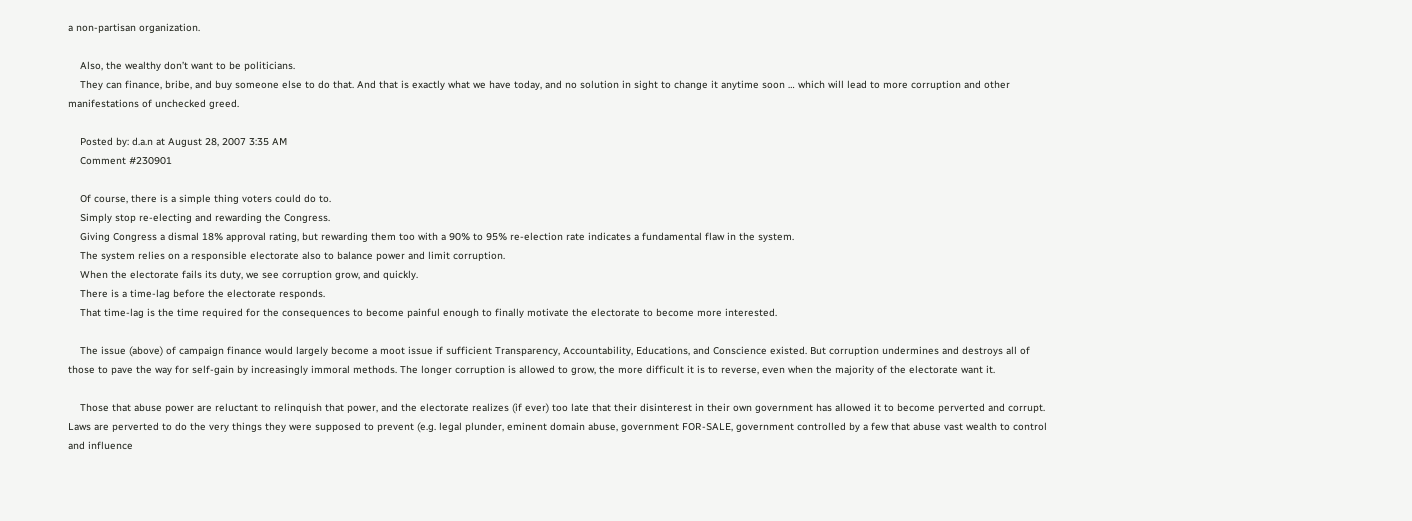a non-partisan organization.

    Also, the wealthy don’t want to be politicians.
    They can finance, bribe, and buy someone else to do that. And that is exactly what we have today, and no solution in sight to change it anytime soon … which will lead to more corruption and other manifestations of unchecked greed.

    Posted by: d.a.n at August 28, 2007 3:35 AM
    Comment #230901

    Of course, there is a simple thing voters could do to.
    Simply stop re-electing and rewarding the Congress.
    Giving Congress a dismal 18% approval rating, but rewarding them too with a 90% to 95% re-election rate indicates a fundamental flaw in the system.
    The system relies on a responsible electorate also to balance power and limit corruption.
    When the electorate fails its duty, we see corruption grow, and quickly.
    There is a time-lag before the electorate responds.
    That time-lag is the time required for the consequences to become painful enough to finally motivate the electorate to become more interested.

    The issue (above) of campaign finance would largely become a moot issue if sufficient Transparency, Accountability, Educations, and Conscience existed. But corruption undermines and destroys all of those to pave the way for self-gain by increasingly immoral methods. The longer corruption is allowed to grow, the more difficult it is to reverse, even when the majority of the electorate want it.

    Those that abuse power are reluctant to relinquish that power, and the electorate realizes (if ever) too late that their disinterest in their own government has allowed it to become perverted and corrupt. Laws are perverted to do the very things they were supposed to prevent (e.g. legal plunder, eminent domain abuse, government FOR-SALE, government controlled by a few that abuse vast wealth to control and influence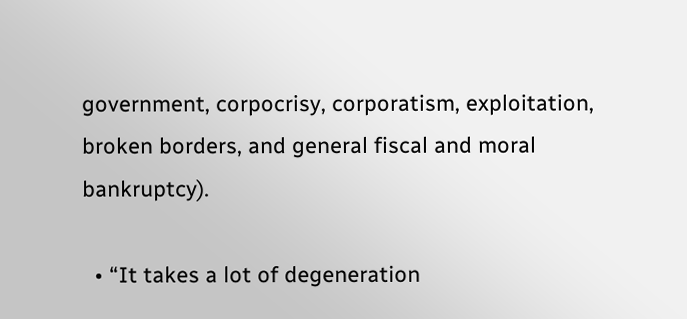government, corpocrisy, corporatism, exploitation, broken borders, and general fiscal and moral bankruptcy).

  • “It takes a lot of degeneration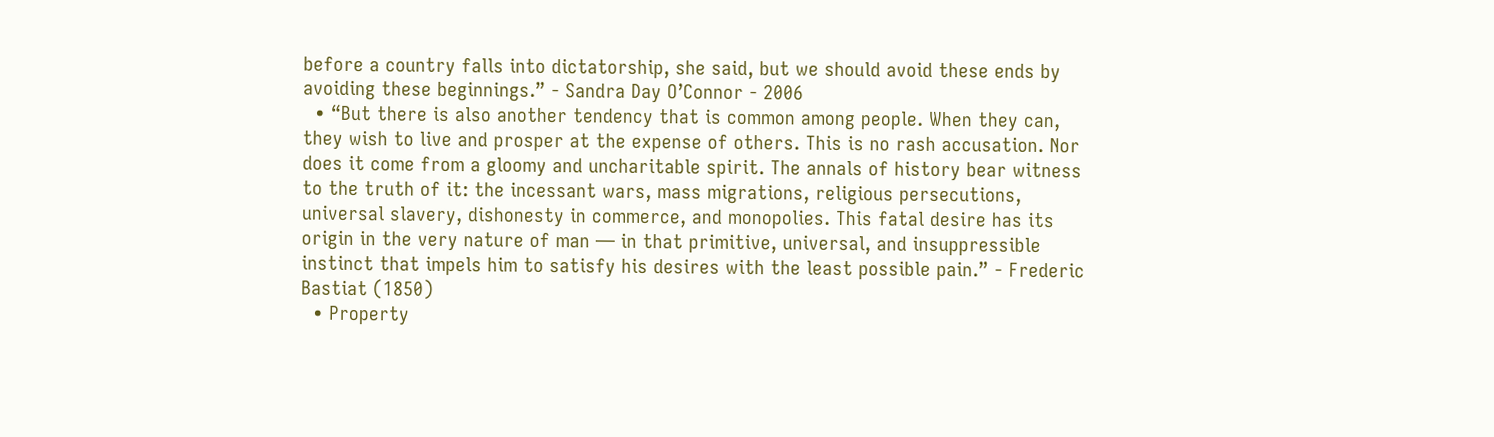before a country falls into dictatorship, she said, but we should avoid these ends by avoiding these beginnings.” - Sandra Day O’Connor - 2006
  • “But there is also another tendency that is common among people. When they can, they wish to live and prosper at the expense of others. This is no rash accusation. Nor does it come from a gloomy and uncharitable spirit. The annals of history bear witness to the truth of it: the incessant wars, mass migrations, religious persecutions, universal slavery, dishonesty in commerce, and monopolies. This fatal desire has its origin in the very nature of man — in that primitive, universal, and insuppressible instinct that impels him to satisfy his desires with the least possible pain.” - Frederic Bastiat (1850)
  • Property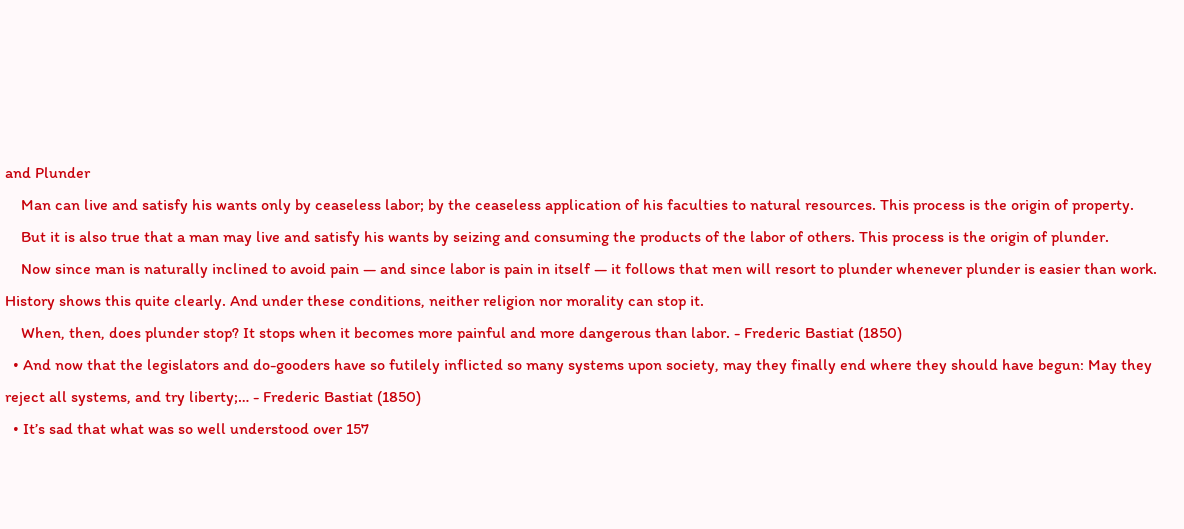and Plunder
    Man can live and satisfy his wants only by ceaseless labor; by the ceaseless application of his faculties to natural resources. This process is the origin of property.
    But it is also true that a man may live and satisfy his wants by seizing and consuming the products of the labor of others. This process is the origin of plunder.
    Now since man is naturally inclined to avoid pain — and since labor is pain in itself — it follows that men will resort to plunder whenever plunder is easier than work. History shows this quite clearly. And under these conditions, neither religion nor morality can stop it.
    When, then, does plunder stop? It stops when it becomes more painful and more dangerous than labor. - Frederic Bastiat (1850)
  • And now that the legislators and do-gooders have so futilely inflicted so many systems upon society, may they finally end where they should have begun: May they reject all systems, and try liberty;… - Frederic Bastiat (1850)
  • It’s sad that what was so well understood over 157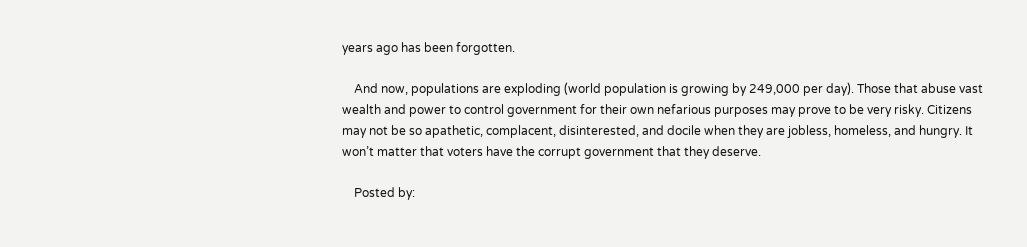years ago has been forgotten.

    And now, populations are exploding (world population is growing by 249,000 per day). Those that abuse vast wealth and power to control government for their own nefarious purposes may prove to be very risky. Citizens may not be so apathetic, complacent, disinterested, and docile when they are jobless, homeless, and hungry. It won’t matter that voters have the corrupt government that they deserve.

    Posted by: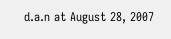d.a.n at August 28, 2007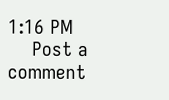1:16 PM
    Post a comment